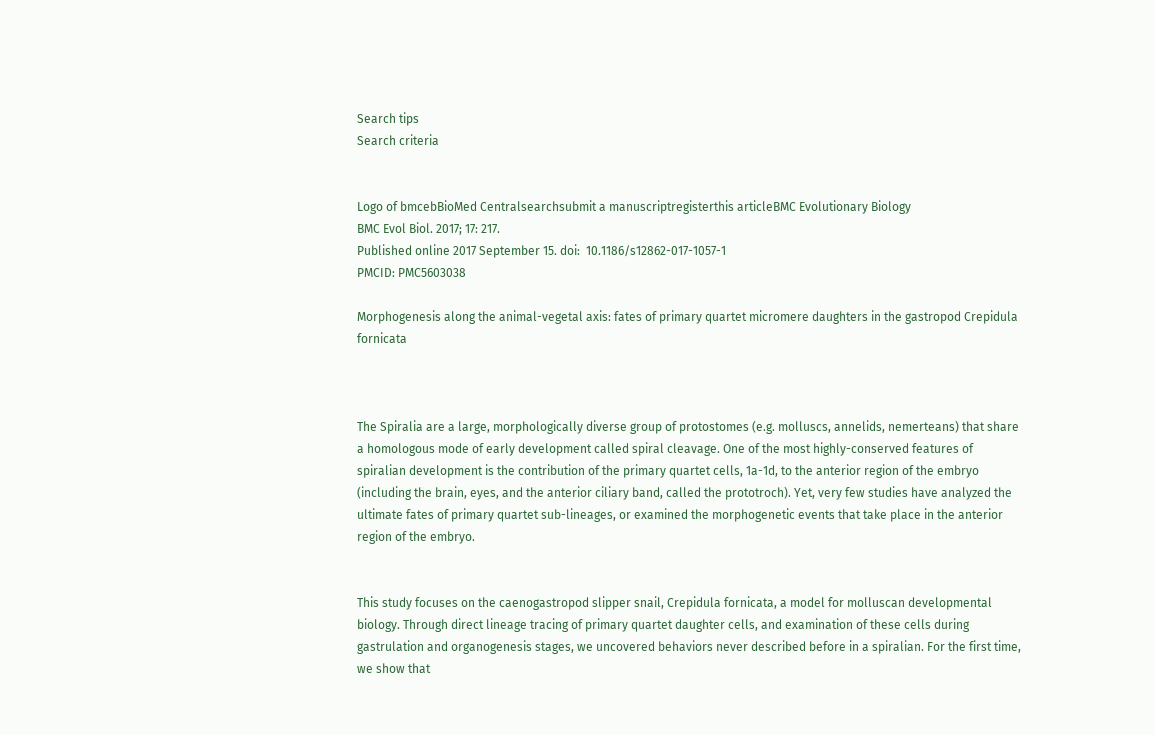Search tips
Search criteria


Logo of bmcebBioMed Centralsearchsubmit a manuscriptregisterthis articleBMC Evolutionary Biology
BMC Evol Biol. 2017; 17: 217.
Published online 2017 September 15. doi:  10.1186/s12862-017-1057-1
PMCID: PMC5603038

Morphogenesis along the animal-vegetal axis: fates of primary quartet micromere daughters in the gastropod Crepidula fornicata



The Spiralia are a large, morphologically diverse group of protostomes (e.g. molluscs, annelids, nemerteans) that share a homologous mode of early development called spiral cleavage. One of the most highly-conserved features of spiralian development is the contribution of the primary quartet cells, 1a-1d, to the anterior region of the embryo (including the brain, eyes, and the anterior ciliary band, called the prototroch). Yet, very few studies have analyzed the ultimate fates of primary quartet sub-lineages, or examined the morphogenetic events that take place in the anterior region of the embryo.


This study focuses on the caenogastropod slipper snail, Crepidula fornicata, a model for molluscan developmental biology. Through direct lineage tracing of primary quartet daughter cells, and examination of these cells during gastrulation and organogenesis stages, we uncovered behaviors never described before in a spiralian. For the first time, we show that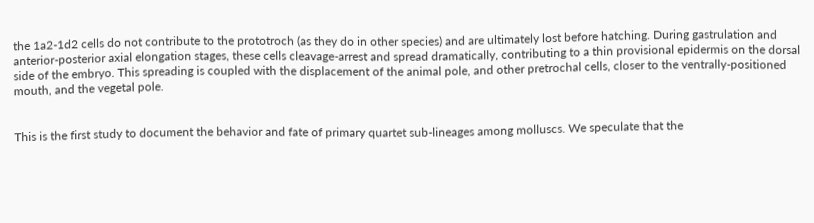the 1a2-1d2 cells do not contribute to the prototroch (as they do in other species) and are ultimately lost before hatching. During gastrulation and anterior-posterior axial elongation stages, these cells cleavage-arrest and spread dramatically, contributing to a thin provisional epidermis on the dorsal side of the embryo. This spreading is coupled with the displacement of the animal pole, and other pretrochal cells, closer to the ventrally-positioned mouth, and the vegetal pole.


This is the first study to document the behavior and fate of primary quartet sub-lineages among molluscs. We speculate that the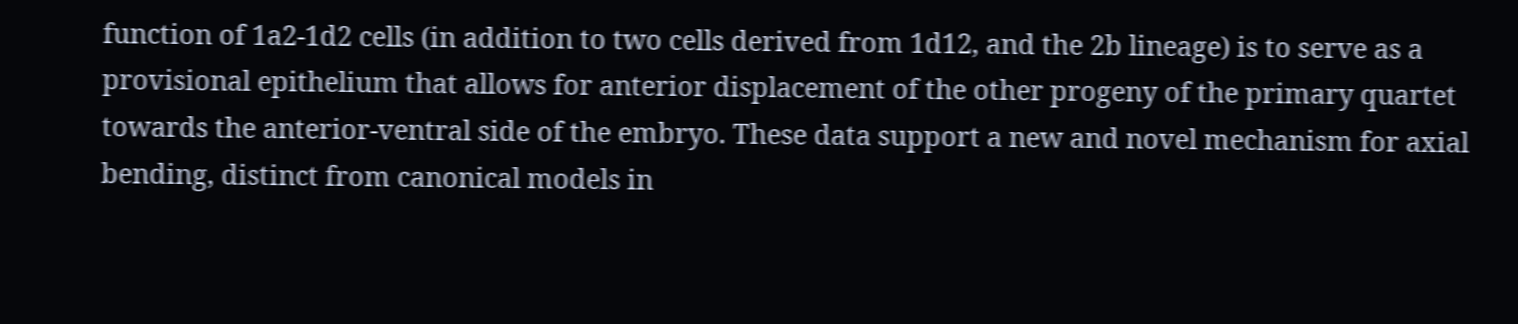function of 1a2-1d2 cells (in addition to two cells derived from 1d12, and the 2b lineage) is to serve as a provisional epithelium that allows for anterior displacement of the other progeny of the primary quartet towards the anterior-ventral side of the embryo. These data support a new and novel mechanism for axial bending, distinct from canonical models in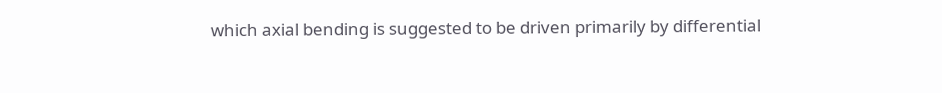which axial bending is suggested to be driven primarily by differential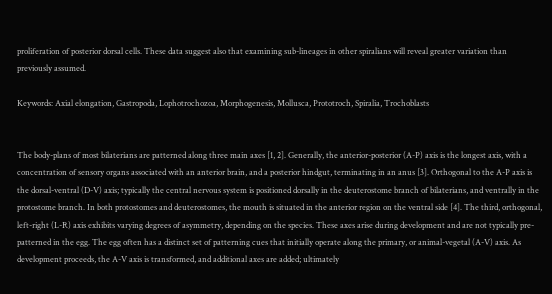proliferation of posterior dorsal cells. These data suggest also that examining sub-lineages in other spiralians will reveal greater variation than previously assumed.

Keywords: Axial elongation, Gastropoda, Lophotrochozoa, Morphogenesis, Mollusca, Prototroch, Spiralia, Trochoblasts


The body-plans of most bilaterians are patterned along three main axes [1, 2]. Generally, the anterior-posterior (A-P) axis is the longest axis, with a concentration of sensory organs associated with an anterior brain, and a posterior hindgut, terminating in an anus [3]. Orthogonal to the A-P axis is the dorsal-ventral (D-V) axis; typically the central nervous system is positioned dorsally in the deuterostome branch of bilaterians, and ventrally in the protostome branch. In both protostomes and deuterostomes, the mouth is situated in the anterior region on the ventral side [4]. The third, orthogonal, left-right (L-R) axis exhibits varying degrees of asymmetry, depending on the species. These axes arise during development and are not typically pre-patterned in the egg. The egg often has a distinct set of patterning cues that initially operate along the primary, or animal-vegetal (A-V) axis. As development proceeds, the A-V axis is transformed, and additional axes are added; ultimately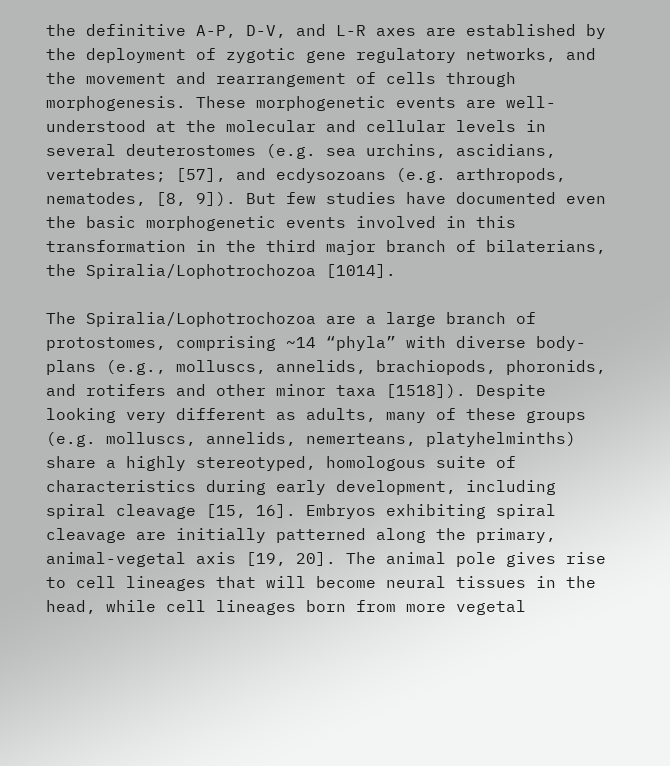the definitive A-P, D-V, and L-R axes are established by the deployment of zygotic gene regulatory networks, and the movement and rearrangement of cells through morphogenesis. These morphogenetic events are well-understood at the molecular and cellular levels in several deuterostomes (e.g. sea urchins, ascidians, vertebrates; [57], and ecdysozoans (e.g. arthropods, nematodes, [8, 9]). But few studies have documented even the basic morphogenetic events involved in this transformation in the third major branch of bilaterians, the Spiralia/Lophotrochozoa [1014].

The Spiralia/Lophotrochozoa are a large branch of protostomes, comprising ~14 “phyla” with diverse body-plans (e.g., molluscs, annelids, brachiopods, phoronids, and rotifers and other minor taxa [1518]). Despite looking very different as adults, many of these groups (e.g. molluscs, annelids, nemerteans, platyhelminths) share a highly stereotyped, homologous suite of characteristics during early development, including spiral cleavage [15, 16]. Embryos exhibiting spiral cleavage are initially patterned along the primary, animal-vegetal axis [19, 20]. The animal pole gives rise to cell lineages that will become neural tissues in the head, while cell lineages born from more vegetal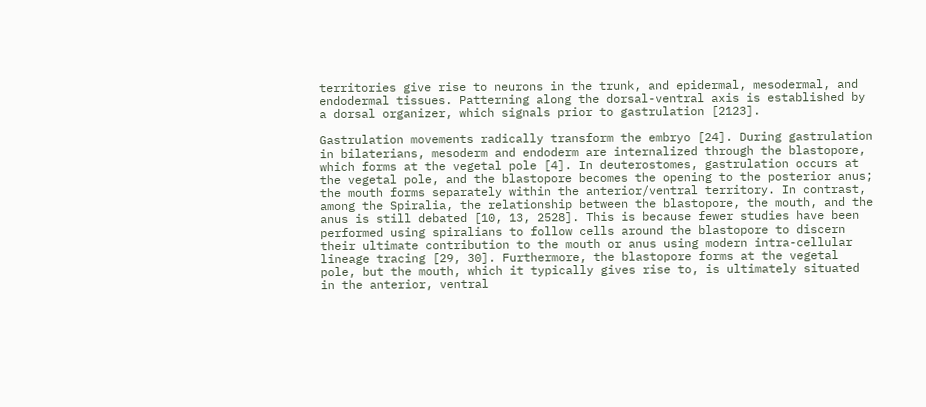territories give rise to neurons in the trunk, and epidermal, mesodermal, and endodermal tissues. Patterning along the dorsal-ventral axis is established by a dorsal organizer, which signals prior to gastrulation [2123].

Gastrulation movements radically transform the embryo [24]. During gastrulation in bilaterians, mesoderm and endoderm are internalized through the blastopore, which forms at the vegetal pole [4]. In deuterostomes, gastrulation occurs at the vegetal pole, and the blastopore becomes the opening to the posterior anus; the mouth forms separately within the anterior/ventral territory. In contrast, among the Spiralia, the relationship between the blastopore, the mouth, and the anus is still debated [10, 13, 2528]. This is because fewer studies have been performed using spiralians to follow cells around the blastopore to discern their ultimate contribution to the mouth or anus using modern intra-cellular lineage tracing [29, 30]. Furthermore, the blastopore forms at the vegetal pole, but the mouth, which it typically gives rise to, is ultimately situated in the anterior, ventral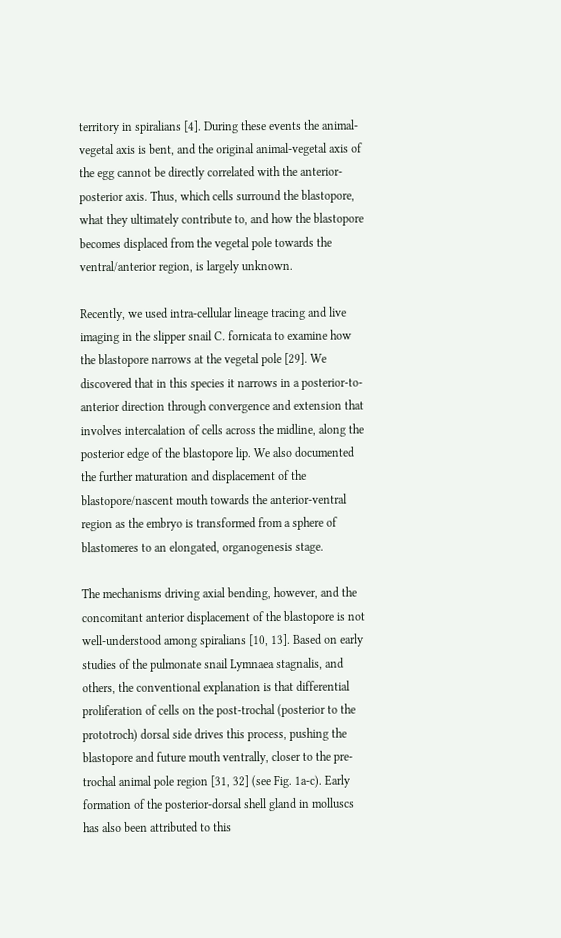territory in spiralians [4]. During these events the animal-vegetal axis is bent, and the original animal-vegetal axis of the egg cannot be directly correlated with the anterior-posterior axis. Thus, which cells surround the blastopore, what they ultimately contribute to, and how the blastopore becomes displaced from the vegetal pole towards the ventral/anterior region, is largely unknown.

Recently, we used intra-cellular lineage tracing and live imaging in the slipper snail C. fornicata to examine how the blastopore narrows at the vegetal pole [29]. We discovered that in this species it narrows in a posterior-to-anterior direction through convergence and extension that involves intercalation of cells across the midline, along the posterior edge of the blastopore lip. We also documented the further maturation and displacement of the blastopore/nascent mouth towards the anterior-ventral region as the embryo is transformed from a sphere of blastomeres to an elongated, organogenesis stage.

The mechanisms driving axial bending, however, and the concomitant anterior displacement of the blastopore is not well-understood among spiralians [10, 13]. Based on early studies of the pulmonate snail Lymnaea stagnalis, and others, the conventional explanation is that differential proliferation of cells on the post-trochal (posterior to the prototroch) dorsal side drives this process, pushing the blastopore and future mouth ventrally, closer to the pre-trochal animal pole region [31, 32] (see Fig. 1a-c). Early formation of the posterior-dorsal shell gland in molluscs has also been attributed to this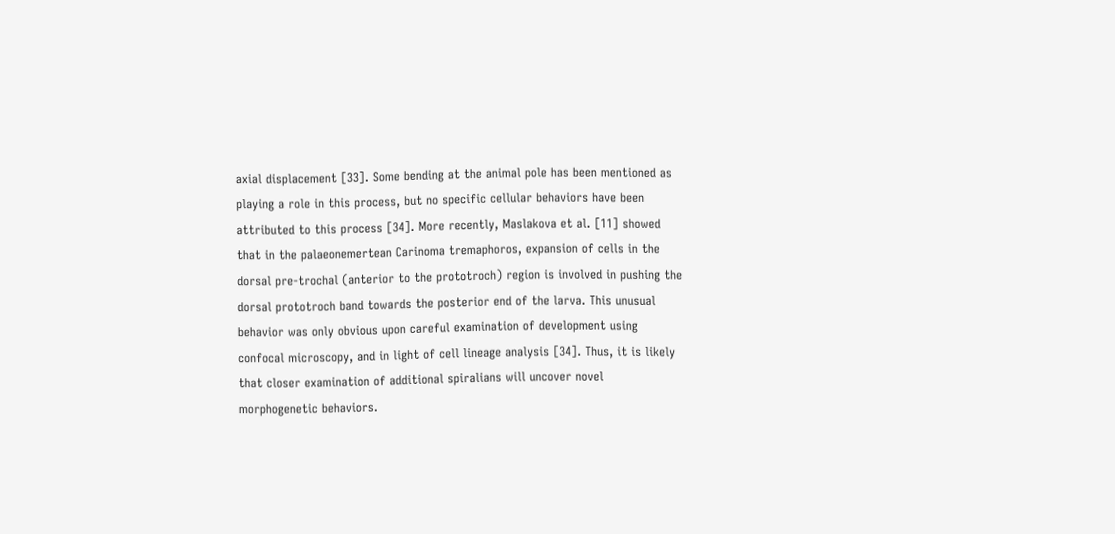axial displacement [33]. Some bending at the animal pole has been mentioned as playing a role in this process, but no specific cellular behaviors have been attributed to this process [34]. More recently, Maslakova et al. [11] showed that in the palaeonemertean Carinoma tremaphoros, expansion of cells in the dorsal pre-trochal (anterior to the prototroch) region is involved in pushing the dorsal prototroch band towards the posterior end of the larva. This unusual behavior was only obvious upon careful examination of development using confocal microscopy, and in light of cell lineage analysis [34]. Thus, it is likely that closer examination of additional spiralians will uncover novel morphogenetic behaviors.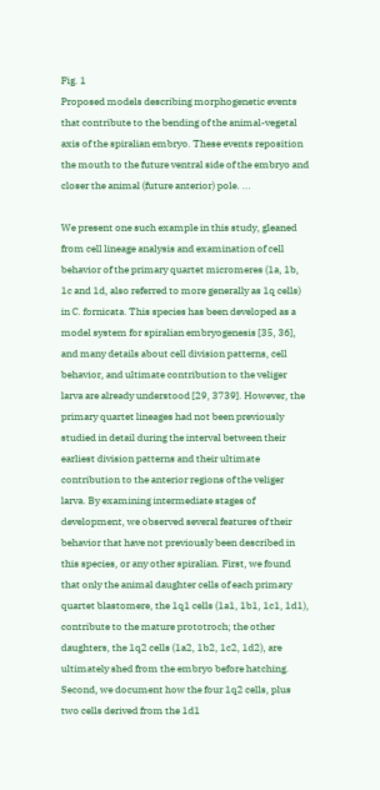Fig. 1
Proposed models describing morphogenetic events that contribute to the bending of the animal-vegetal axis of the spiralian embryo. These events reposition the mouth to the future ventral side of the embryo and closer the animal (future anterior) pole. ...

We present one such example in this study, gleaned from cell lineage analysis and examination of cell behavior of the primary quartet micromeres (1a, 1b, 1c and 1d, also referred to more generally as 1q cells) in C. fornicata. This species has been developed as a model system for spiralian embryogenesis [35, 36], and many details about cell division patterns, cell behavior, and ultimate contribution to the veliger larva are already understood [29, 3739]. However, the primary quartet lineages had not been previously studied in detail during the interval between their earliest division patterns and their ultimate contribution to the anterior regions of the veliger larva. By examining intermediate stages of development, we observed several features of their behavior that have not previously been described in this species, or any other spiralian. First, we found that only the animal daughter cells of each primary quartet blastomere, the 1q1 cells (1a1, 1b1, 1c1, 1d1), contribute to the mature prototroch; the other daughters, the 1q2 cells (1a2, 1b2, 1c2, 1d2), are ultimately shed from the embryo before hatching. Second, we document how the four 1q2 cells, plus two cells derived from the 1d1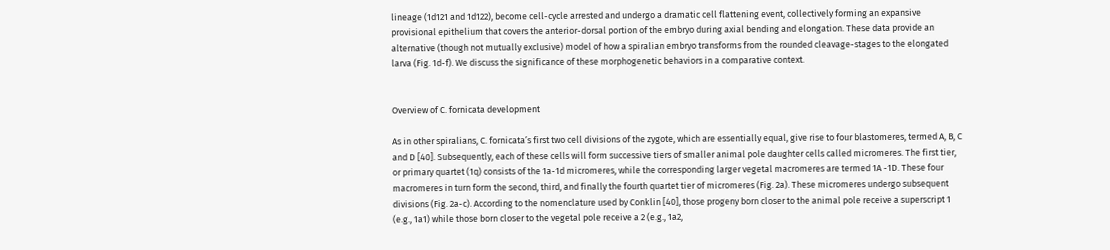lineage (1d121 and 1d122), become cell-cycle arrested and undergo a dramatic cell flattening event, collectively forming an expansive provisional epithelium that covers the anterior-dorsal portion of the embryo during axial bending and elongation. These data provide an alternative (though not mutually exclusive) model of how a spiralian embryo transforms from the rounded cleavage-stages to the elongated larva (Fig. 1d-f). We discuss the significance of these morphogenetic behaviors in a comparative context.


Overview of C. fornicata development

As in other spiralians, C. fornicata’s first two cell divisions of the zygote, which are essentially equal, give rise to four blastomeres, termed A, B, C and D [40]. Subsequently, each of these cells will form successive tiers of smaller animal pole daughter cells called micromeres. The first tier, or primary quartet (1q) consists of the 1a-1d micromeres, while the corresponding larger vegetal macromeres are termed 1A -1D. These four macromeres in turn form the second, third, and finally the fourth quartet tier of micromeres (Fig. 2a). These micromeres undergo subsequent divisions (Fig. 2a-c). According to the nomenclature used by Conklin [40], those progeny born closer to the animal pole receive a superscript 1 (e.g., 1a1) while those born closer to the vegetal pole receive a 2 (e.g., 1a2,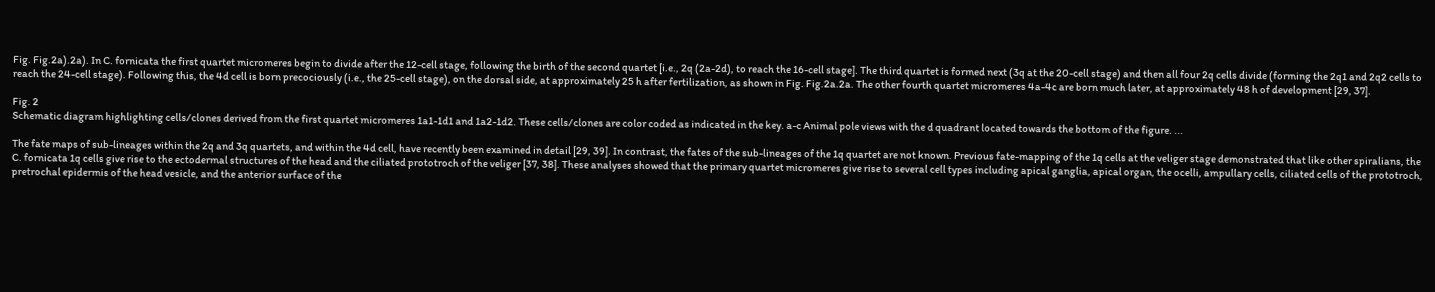Fig. Fig.2a).2a). In C. fornicata the first quartet micromeres begin to divide after the 12-cell stage, following the birth of the second quartet [i.e., 2q (2a-2d), to reach the 16-cell stage]. The third quartet is formed next (3q at the 20-cell stage) and then all four 2q cells divide (forming the 2q1 and 2q2 cells to reach the 24-cell stage). Following this, the 4d cell is born precociously (i.e., the 25-cell stage), on the dorsal side, at approximately 25 h after fertilization, as shown in Fig. Fig.2a.2a. The other fourth quartet micromeres 4a-4c are born much later, at approximately 48 h of development [29, 37].

Fig. 2
Schematic diagram highlighting cells/clones derived from the first quartet micromeres 1a1-1d1 and 1a2-1d2. These cells/clones are color coded as indicated in the key. a-c Animal pole views with the d quadrant located towards the bottom of the figure. ...

The fate maps of sub-lineages within the 2q and 3q quartets, and within the 4d cell, have recently been examined in detail [29, 39]. In contrast, the fates of the sub-lineages of the 1q quartet are not known. Previous fate-mapping of the 1q cells at the veliger stage demonstrated that like other spiralians, the C. fornicata 1q cells give rise to the ectodermal structures of the head and the ciliated prototroch of the veliger [37, 38]. These analyses showed that the primary quartet micromeres give rise to several cell types including apical ganglia, apical organ, the ocelli, ampullary cells, ciliated cells of the prototroch, pretrochal epidermis of the head vesicle, and the anterior surface of the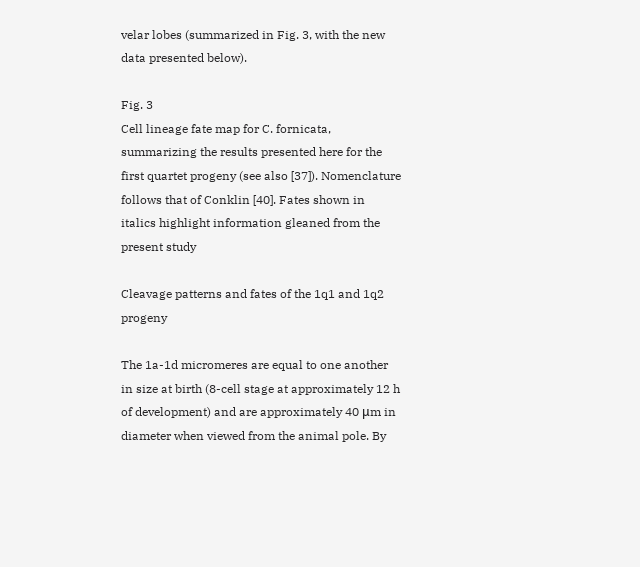velar lobes (summarized in Fig. 3, with the new data presented below).

Fig. 3
Cell lineage fate map for C. fornicata, summarizing the results presented here for the first quartet progeny (see also [37]). Nomenclature follows that of Conklin [40]. Fates shown in italics highlight information gleaned from the present study

Cleavage patterns and fates of the 1q1 and 1q2 progeny

The 1a-1d micromeres are equal to one another in size at birth (8-cell stage at approximately 12 h of development) and are approximately 40 μm in diameter when viewed from the animal pole. By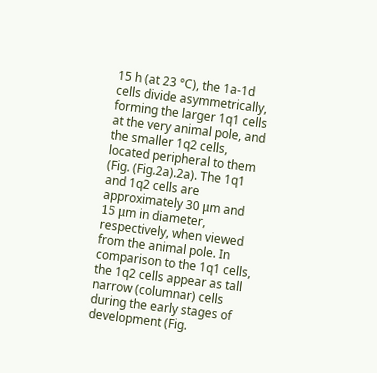15 h (at 23 °C), the 1a-1d cells divide asymmetrically, forming the larger 1q1 cells at the very animal pole, and the smaller 1q2 cells, located peripheral to them (Fig. (Fig.2a).2a). The 1q1 and 1q2 cells are approximately 30 μm and 15 μm in diameter, respectively, when viewed from the animal pole. In comparison to the 1q1 cells, the 1q2 cells appear as tall narrow (columnar) cells during the early stages of development (Fig.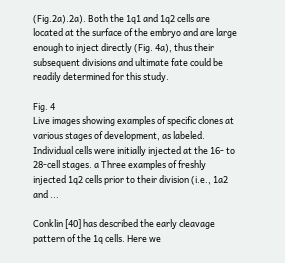(Fig.2a).2a). Both the 1q1 and 1q2 cells are located at the surface of the embryo and are large enough to inject directly (Fig. 4a), thus their subsequent divisions and ultimate fate could be readily determined for this study.

Fig. 4
Live images showing examples of specific clones at various stages of development, as labeled. Individual cells were initially injected at the 16- to 28-cell stages. a Three examples of freshly injected 1q2 cells prior to their division (i.e., 1a2 and ...

Conklin [40] has described the early cleavage pattern of the 1q cells. Here we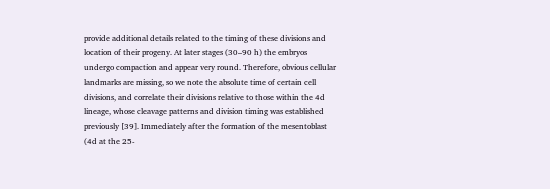provide additional details related to the timing of these divisions and location of their progeny. At later stages (30–90 h) the embryos undergo compaction and appear very round. Therefore, obvious cellular landmarks are missing, so we note the absolute time of certain cell divisions, and correlate their divisions relative to those within the 4d lineage, whose cleavage patterns and division timing was established previously [39]. Immediately after the formation of the mesentoblast (4d at the 25-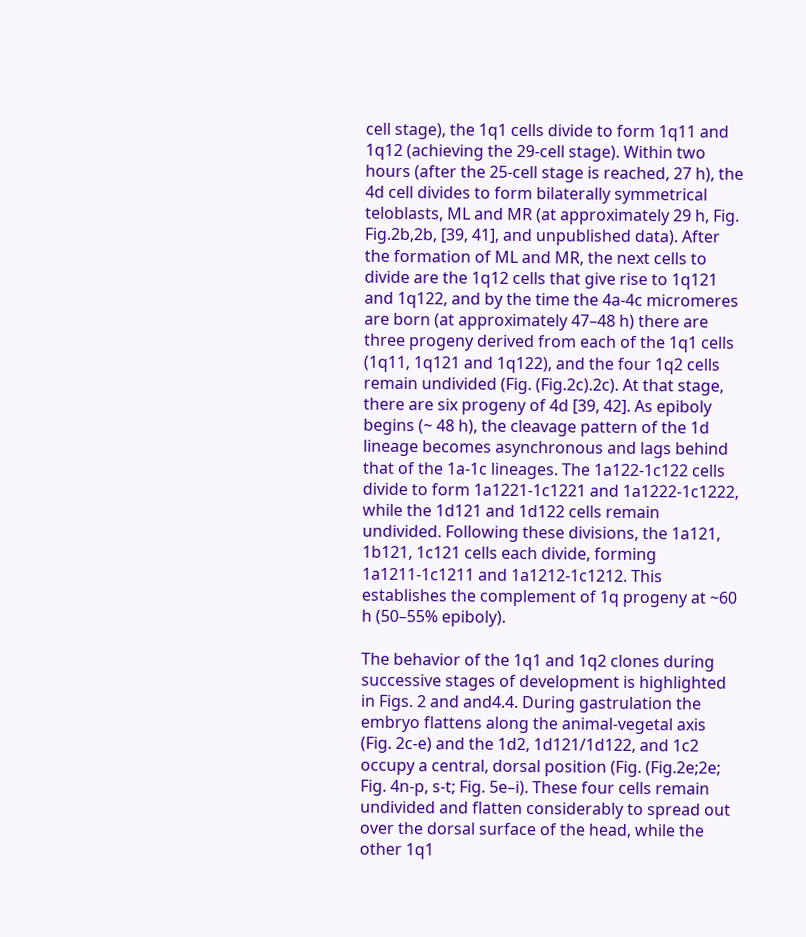cell stage), the 1q1 cells divide to form 1q11 and 1q12 (achieving the 29-cell stage). Within two hours (after the 25-cell stage is reached, 27 h), the 4d cell divides to form bilaterally symmetrical teloblasts, ML and MR (at approximately 29 h, Fig. Fig.2b,2b, [39, 41], and unpublished data). After the formation of ML and MR, the next cells to divide are the 1q12 cells that give rise to 1q121 and 1q122, and by the time the 4a-4c micromeres are born (at approximately 47–48 h) there are three progeny derived from each of the 1q1 cells (1q11, 1q121 and 1q122), and the four 1q2 cells remain undivided (Fig. (Fig.2c).2c). At that stage, there are six progeny of 4d [39, 42]. As epiboly begins (~ 48 h), the cleavage pattern of the 1d lineage becomes asynchronous and lags behind that of the 1a-1c lineages. The 1a122-1c122 cells divide to form 1a1221-1c1221 and 1a1222-1c1222, while the 1d121 and 1d122 cells remain undivided. Following these divisions, the 1a121, 1b121, 1c121 cells each divide, forming 1a1211-1c1211 and 1a1212-1c1212. This establishes the complement of 1q progeny at ~60 h (50–55% epiboly).

The behavior of the 1q1 and 1q2 clones during successive stages of development is highlighted in Figs. 2 and and4.4. During gastrulation the embryo flattens along the animal-vegetal axis (Fig. 2c-e) and the 1d2, 1d121/1d122, and 1c2 occupy a central, dorsal position (Fig. (Fig.2e;2e; Fig. 4n-p, s-t; Fig. 5e–i). These four cells remain undivided and flatten considerably to spread out over the dorsal surface of the head, while the other 1q1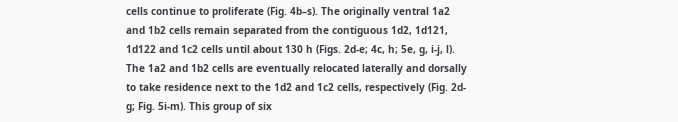cells continue to proliferate (Fig. 4b–s). The originally ventral 1a2 and 1b2 cells remain separated from the contiguous 1d2, 1d121, 1d122 and 1c2 cells until about 130 h (Figs. 2d-e; 4c, h; 5e, g, i-j, l). The 1a2 and 1b2 cells are eventually relocated laterally and dorsally to take residence next to the 1d2 and 1c2 cells, respectively (Fig. 2d-g; Fig. 5i-m). This group of six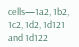cells—1a2, 1b2, 1c2, 1d2, 1d121 and 1d122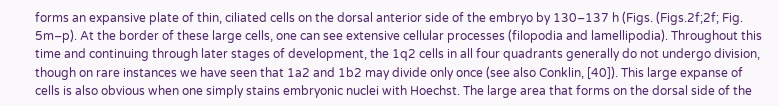forms an expansive plate of thin, ciliated cells on the dorsal anterior side of the embryo by 130–137 h (Figs. (Figs.2f;2f; Fig. 5m–p). At the border of these large cells, one can see extensive cellular processes (filopodia and lamellipodia). Throughout this time and continuing through later stages of development, the 1q2 cells in all four quadrants generally do not undergo division, though on rare instances we have seen that 1a2 and 1b2 may divide only once (see also Conklin, [40]). This large expanse of cells is also obvious when one simply stains embryonic nuclei with Hoechst. The large area that forms on the dorsal side of the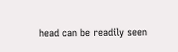head can be readily seen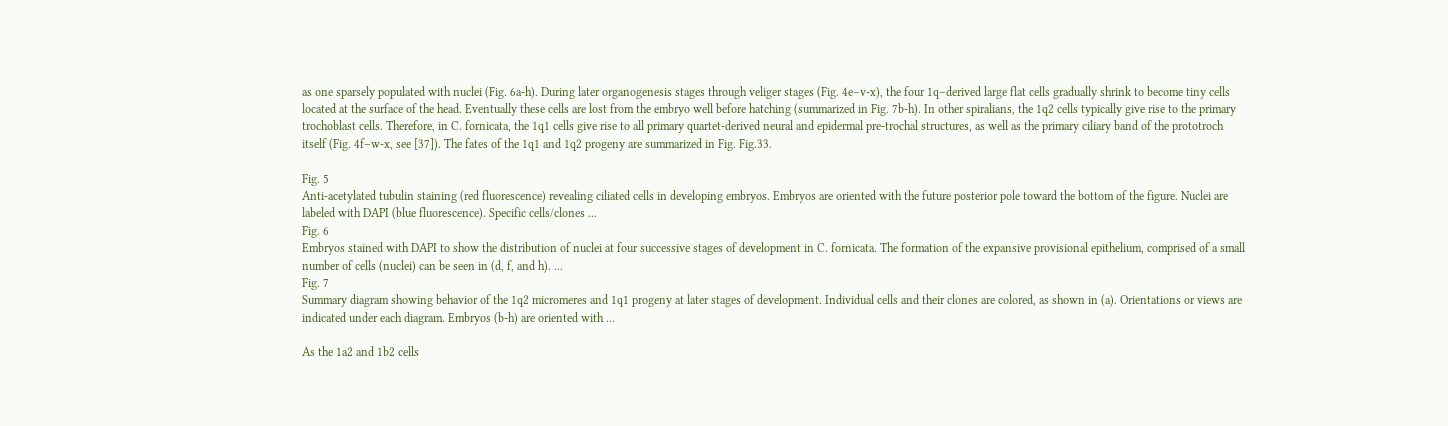as one sparsely populated with nuclei (Fig. 6a-h). During later organogenesis stages through veliger stages (Fig. 4e–v-x), the four 1q–derived large flat cells gradually shrink to become tiny cells located at the surface of the head. Eventually these cells are lost from the embryo well before hatching (summarized in Fig. 7b-h). In other spiralians, the 1q2 cells typically give rise to the primary trochoblast cells. Therefore, in C. fornicata, the 1q1 cells give rise to all primary quartet-derived neural and epidermal pre-trochal structures, as well as the primary ciliary band of the prototroch itself (Fig. 4f–w-x, see [37]). The fates of the 1q1 and 1q2 progeny are summarized in Fig. Fig.33.

Fig. 5
Anti-acetylated tubulin staining (red fluorescence) revealing ciliated cells in developing embryos. Embryos are oriented with the future posterior pole toward the bottom of the figure. Nuclei are labeled with DAPI (blue fluorescence). Specific cells/clones ...
Fig. 6
Embryos stained with DAPI to show the distribution of nuclei at four successive stages of development in C. fornicata. The formation of the expansive provisional epithelium, comprised of a small number of cells (nuclei) can be seen in (d, f, and h). ...
Fig. 7
Summary diagram showing behavior of the 1q2 micromeres and 1q1 progeny at later stages of development. Individual cells and their clones are colored, as shown in (a). Orientations or views are indicated under each diagram. Embryos (b-h) are oriented with ...

As the 1a2 and 1b2 cells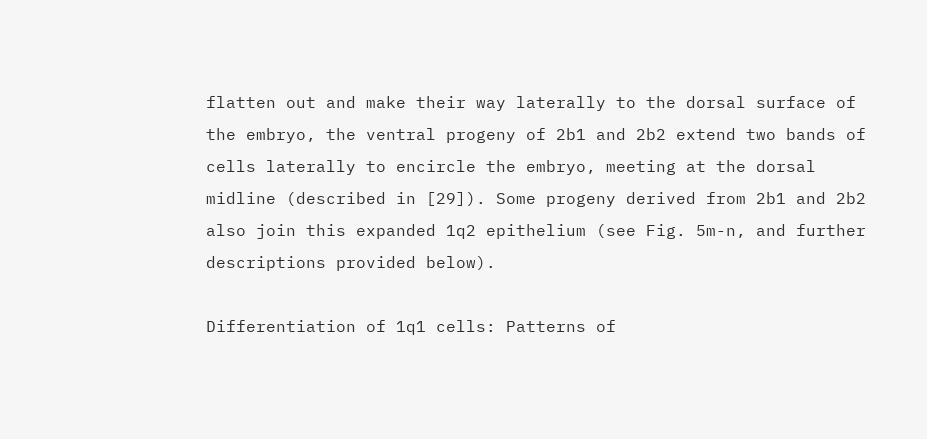flatten out and make their way laterally to the dorsal surface of the embryo, the ventral progeny of 2b1 and 2b2 extend two bands of cells laterally to encircle the embryo, meeting at the dorsal midline (described in [29]). Some progeny derived from 2b1 and 2b2 also join this expanded 1q2 epithelium (see Fig. 5m-n, and further descriptions provided below).

Differentiation of 1q1 cells: Patterns of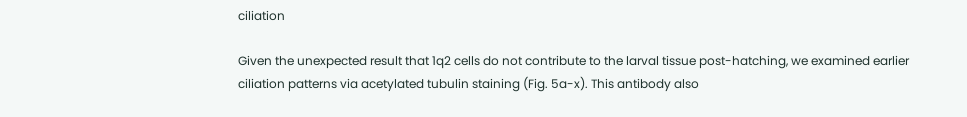ciliation

Given the unexpected result that 1q2 cells do not contribute to the larval tissue post-hatching, we examined earlier ciliation patterns via acetylated tubulin staining (Fig. 5a-x). This antibody also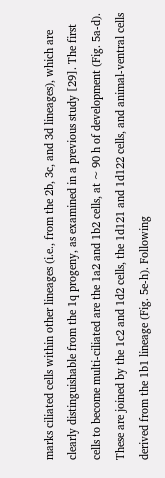marks ciliated cells within other lineages (i.e., from the 2b, 3c, and 3d lineages), which are clearly distinguishable from the 1q progeny, as examined in a previous study [29]. The first cells to become multi-ciliated are the 1a2 and 1b2 cells, at ~ 90 h of development (Fig. 5a-d). These are joined by the 1c2 and 1d2 cells, the 1d121 and 1d122 cells, and animal-ventral cells derived from the 1b1 lineage (Fig. 5e-h). Following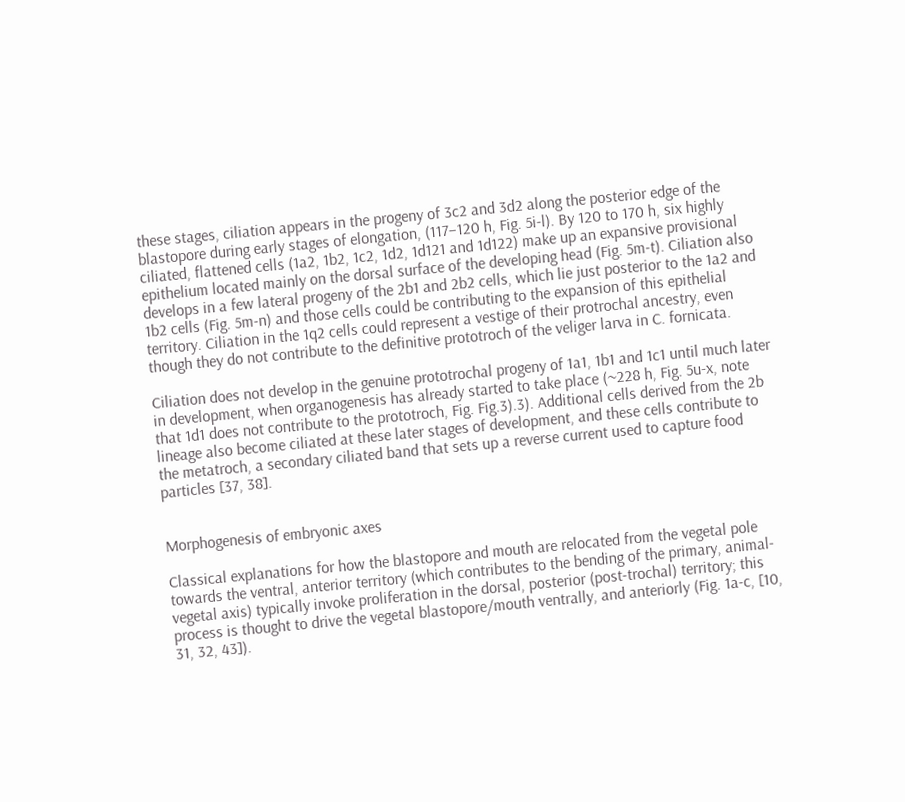these stages, ciliation appears in the progeny of 3c2 and 3d2 along the posterior edge of the blastopore during early stages of elongation, (117–120 h, Fig. 5i-l). By 120 to 170 h, six highly ciliated, flattened cells (1a2, 1b2, 1c2, 1d2, 1d121 and 1d122) make up an expansive provisional epithelium located mainly on the dorsal surface of the developing head (Fig. 5m-t). Ciliation also develops in a few lateral progeny of the 2b1 and 2b2 cells, which lie just posterior to the 1a2 and 1b2 cells (Fig. 5m-n) and those cells could be contributing to the expansion of this epithelial territory. Ciliation in the 1q2 cells could represent a vestige of their protrochal ancestry, even though they do not contribute to the definitive prototroch of the veliger larva in C. fornicata.

Ciliation does not develop in the genuine prototrochal progeny of 1a1, 1b1 and 1c1 until much later in development, when organogenesis has already started to take place (~228 h, Fig. 5u-x, note that 1d1 does not contribute to the prototroch, Fig. Fig.3).3). Additional cells derived from the 2b lineage also become ciliated at these later stages of development, and these cells contribute to the metatroch, a secondary ciliated band that sets up a reverse current used to capture food particles [37, 38].


Morphogenesis of embryonic axes

Classical explanations for how the blastopore and mouth are relocated from the vegetal pole towards the ventral, anterior territory (which contributes to the bending of the primary, animal-vegetal axis) typically invoke proliferation in the dorsal, posterior (post-trochal) territory; this process is thought to drive the vegetal blastopore/mouth ventrally, and anteriorly (Fig. 1a-c, [10, 31, 32, 43]).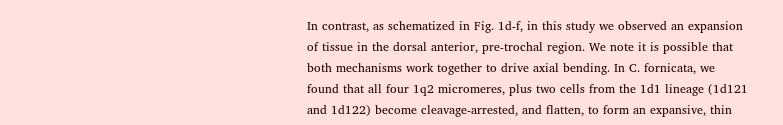In contrast, as schematized in Fig. 1d-f, in this study we observed an expansion of tissue in the dorsal anterior, pre-trochal region. We note it is possible that both mechanisms work together to drive axial bending. In C. fornicata, we found that all four 1q2 micromeres, plus two cells from the 1d1 lineage (1d121 and 1d122) become cleavage-arrested, and flatten, to form an expansive, thin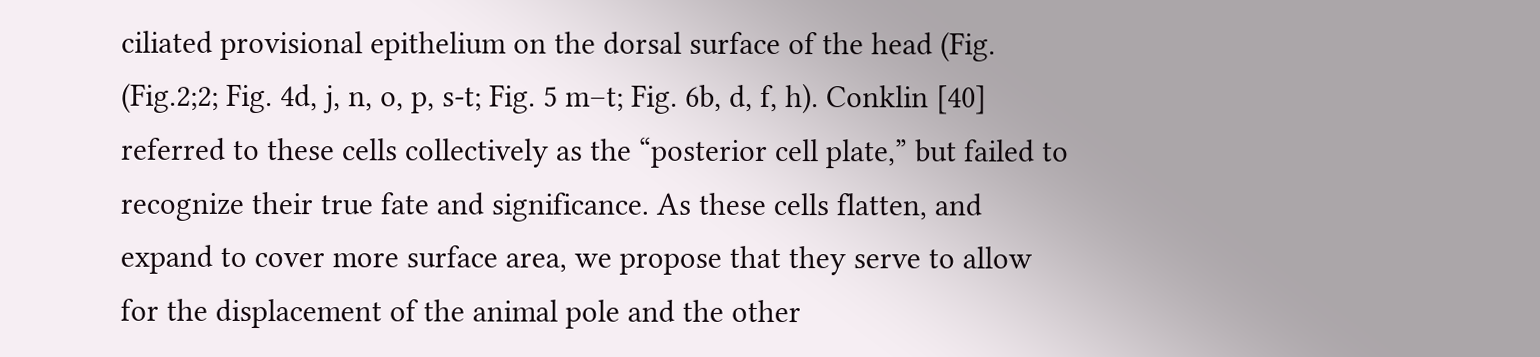ciliated provisional epithelium on the dorsal surface of the head (Fig. (Fig.2;2; Fig. 4d, j, n, o, p, s-t; Fig. 5 m–t; Fig. 6b, d, f, h). Conklin [40] referred to these cells collectively as the “posterior cell plate,” but failed to recognize their true fate and significance. As these cells flatten, and expand to cover more surface area, we propose that they serve to allow for the displacement of the animal pole and the other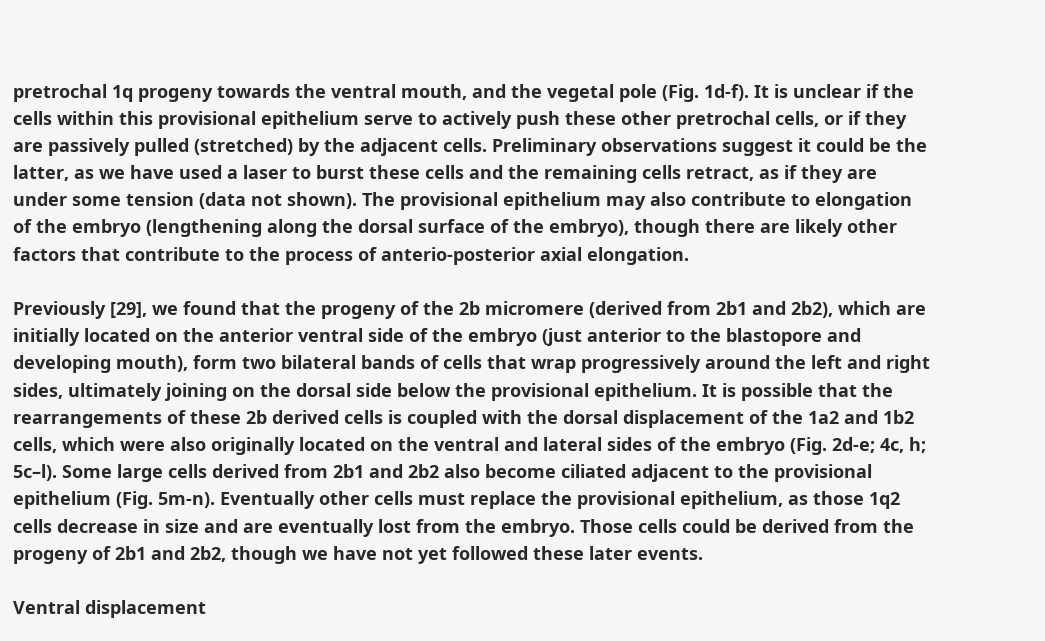pretrochal 1q progeny towards the ventral mouth, and the vegetal pole (Fig. 1d-f). It is unclear if the cells within this provisional epithelium serve to actively push these other pretrochal cells, or if they are passively pulled (stretched) by the adjacent cells. Preliminary observations suggest it could be the latter, as we have used a laser to burst these cells and the remaining cells retract, as if they are under some tension (data not shown). The provisional epithelium may also contribute to elongation of the embryo (lengthening along the dorsal surface of the embryo), though there are likely other factors that contribute to the process of anterio-posterior axial elongation.

Previously [29], we found that the progeny of the 2b micromere (derived from 2b1 and 2b2), which are initially located on the anterior ventral side of the embryo (just anterior to the blastopore and developing mouth), form two bilateral bands of cells that wrap progressively around the left and right sides, ultimately joining on the dorsal side below the provisional epithelium. It is possible that the rearrangements of these 2b derived cells is coupled with the dorsal displacement of the 1a2 and 1b2 cells, which were also originally located on the ventral and lateral sides of the embryo (Fig. 2d-e; 4c, h; 5c–l). Some large cells derived from 2b1 and 2b2 also become ciliated adjacent to the provisional epithelium (Fig. 5m-n). Eventually other cells must replace the provisional epithelium, as those 1q2 cells decrease in size and are eventually lost from the embryo. Those cells could be derived from the progeny of 2b1 and 2b2, though we have not yet followed these later events.

Ventral displacement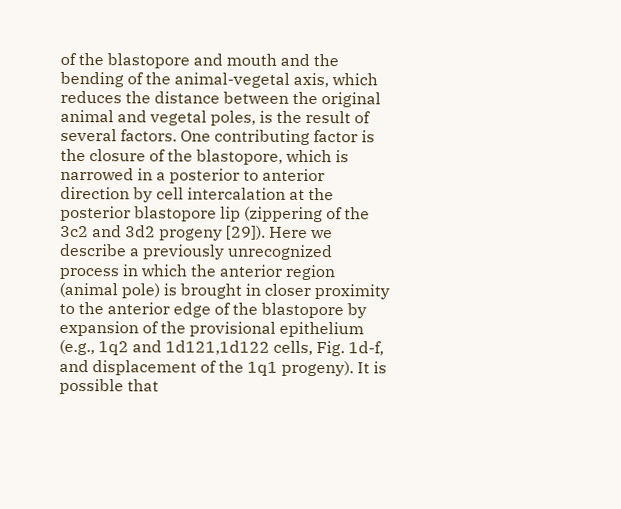of the blastopore and mouth and the bending of the animal-vegetal axis, which reduces the distance between the original animal and vegetal poles, is the result of several factors. One contributing factor is the closure of the blastopore, which is narrowed in a posterior to anterior direction by cell intercalation at the posterior blastopore lip (zippering of the 3c2 and 3d2 progeny [29]). Here we describe a previously unrecognized process in which the anterior region (animal pole) is brought in closer proximity to the anterior edge of the blastopore by expansion of the provisional epithelium (e.g., 1q2 and 1d121,1d122 cells, Fig. 1d-f, and displacement of the 1q1 progeny). It is possible that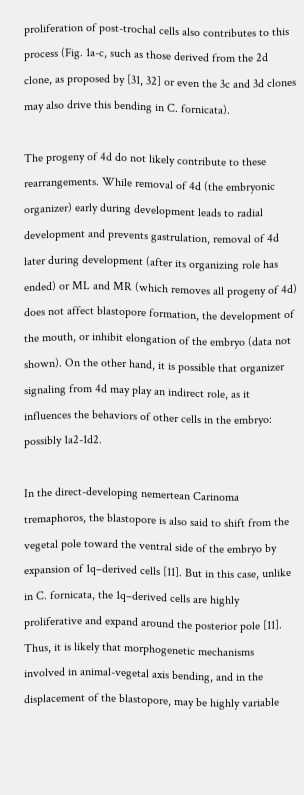proliferation of post-trochal cells also contributes to this process (Fig. 1a-c, such as those derived from the 2d clone, as proposed by [31, 32] or even the 3c and 3d clones may also drive this bending in C. fornicata).

The progeny of 4d do not likely contribute to these rearrangements. While removal of 4d (the embryonic organizer) early during development leads to radial development and prevents gastrulation, removal of 4d later during development (after its organizing role has ended) or ML and MR (which removes all progeny of 4d) does not affect blastopore formation, the development of the mouth, or inhibit elongation of the embryo (data not shown). On the other hand, it is possible that organizer signaling from 4d may play an indirect role, as it influences the behaviors of other cells in the embryo: possibly 1a2-1d2.

In the direct-developing nemertean Carinoma tremaphoros, the blastopore is also said to shift from the vegetal pole toward the ventral side of the embryo by expansion of 1q–derived cells [11]. But in this case, unlike in C. fornicata, the 1q–derived cells are highly proliferative and expand around the posterior pole [11]. Thus, it is likely that morphogenetic mechanisms involved in animal-vegetal axis bending, and in the displacement of the blastopore, may be highly variable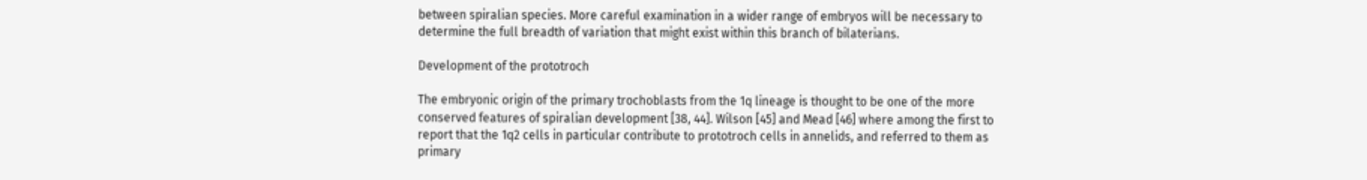between spiralian species. More careful examination in a wider range of embryos will be necessary to determine the full breadth of variation that might exist within this branch of bilaterians.

Development of the prototroch

The embryonic origin of the primary trochoblasts from the 1q lineage is thought to be one of the more conserved features of spiralian development [38, 44]. Wilson [45] and Mead [46] where among the first to report that the 1q2 cells in particular contribute to prototroch cells in annelids, and referred to them as primary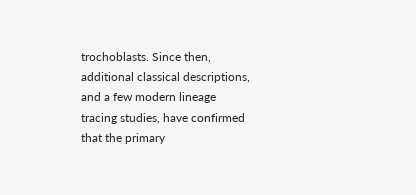trochoblasts. Since then, additional classical descriptions, and a few modern lineage tracing studies, have confirmed that the primary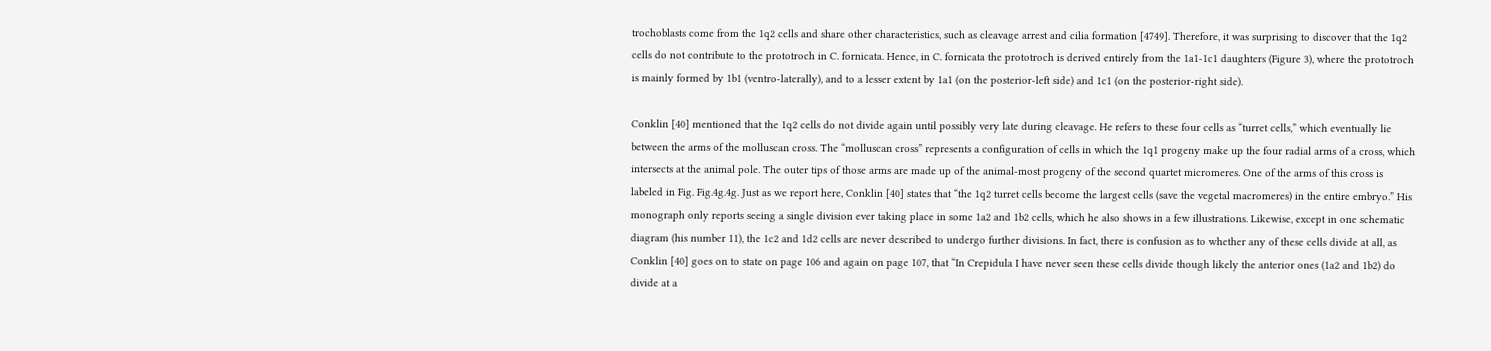trochoblasts come from the 1q2 cells and share other characteristics, such as cleavage arrest and cilia formation [4749]. Therefore, it was surprising to discover that the 1q2 cells do not contribute to the prototroch in C. fornicata. Hence, in C. fornicata the prototroch is derived entirely from the 1a1-1c1 daughters (Figure 3), where the prototroch is mainly formed by 1b1 (ventro-laterally), and to a lesser extent by 1a1 (on the posterior-left side) and 1c1 (on the posterior-right side).

Conklin [40] mentioned that the 1q2 cells do not divide again until possibly very late during cleavage. He refers to these four cells as “turret cells,” which eventually lie between the arms of the molluscan cross. The “molluscan cross” represents a configuration of cells in which the 1q1 progeny make up the four radial arms of a cross, which intersects at the animal pole. The outer tips of those arms are made up of the animal-most progeny of the second quartet micromeres. One of the arms of this cross is labeled in Fig. Fig.4g.4g. Just as we report here, Conklin [40] states that “the 1q2 turret cells become the largest cells (save the vegetal macromeres) in the entire embryo.” His monograph only reports seeing a single division ever taking place in some 1a2 and 1b2 cells, which he also shows in a few illustrations. Likewise, except in one schematic diagram (his number 11), the 1c2 and 1d2 cells are never described to undergo further divisions. In fact, there is confusion as to whether any of these cells divide at all, as Conklin [40] goes on to state on page 106 and again on page 107, that “In Crepidula I have never seen these cells divide though likely the anterior ones (1a2 and 1b2) do divide at a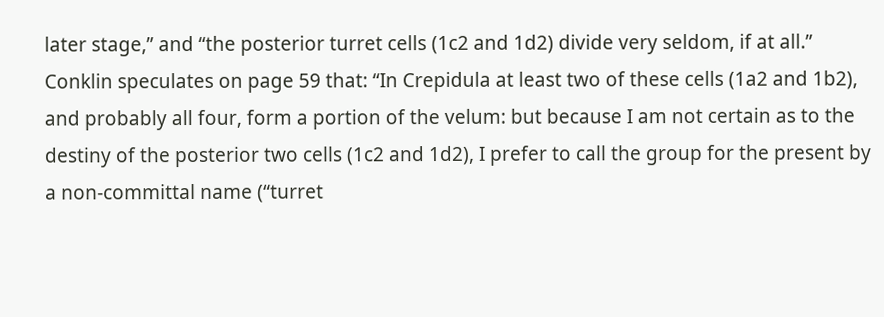later stage,” and “the posterior turret cells (1c2 and 1d2) divide very seldom, if at all.” Conklin speculates on page 59 that: “In Crepidula at least two of these cells (1a2 and 1b2), and probably all four, form a portion of the velum: but because I am not certain as to the destiny of the posterior two cells (1c2 and 1d2), I prefer to call the group for the present by a non-committal name (“turret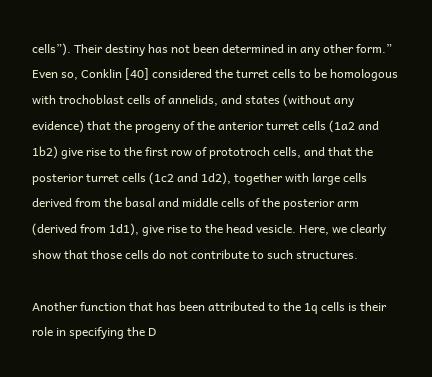cells”). Their destiny has not been determined in any other form.” Even so, Conklin [40] considered the turret cells to be homologous with trochoblast cells of annelids, and states (without any evidence) that the progeny of the anterior turret cells (1a2 and 1b2) give rise to the first row of prototroch cells, and that the posterior turret cells (1c2 and 1d2), together with large cells derived from the basal and middle cells of the posterior arm (derived from 1d1), give rise to the head vesicle. Here, we clearly show that those cells do not contribute to such structures.

Another function that has been attributed to the 1q cells is their role in specifying the D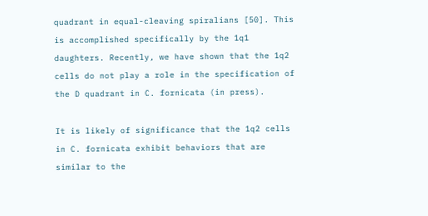quadrant in equal-cleaving spiralians [50]. This is accomplished specifically by the 1q1 daughters. Recently, we have shown that the 1q2 cells do not play a role in the specification of the D quadrant in C. fornicata (in press).

It is likely of significance that the 1q2 cells in C. fornicata exhibit behaviors that are similar to the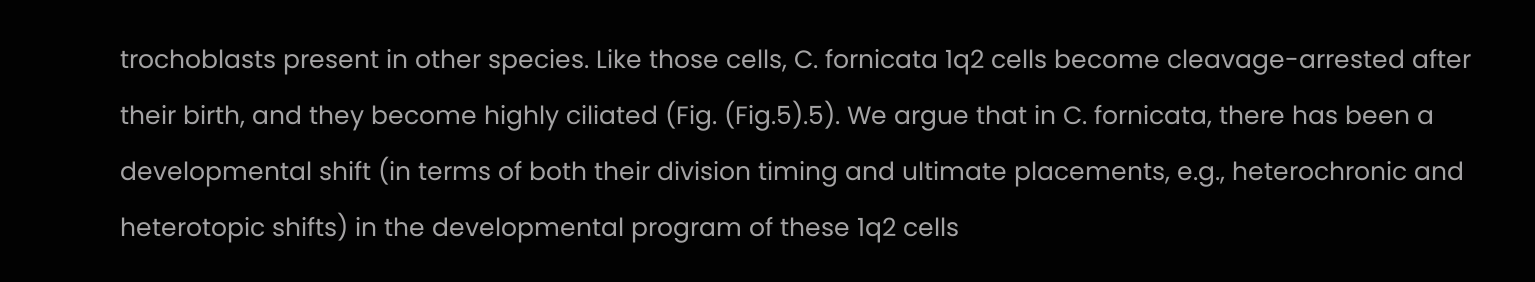trochoblasts present in other species. Like those cells, C. fornicata 1q2 cells become cleavage-arrested after their birth, and they become highly ciliated (Fig. (Fig.5).5). We argue that in C. fornicata, there has been a developmental shift (in terms of both their division timing and ultimate placements, e.g., heterochronic and heterotopic shifts) in the developmental program of these 1q2 cells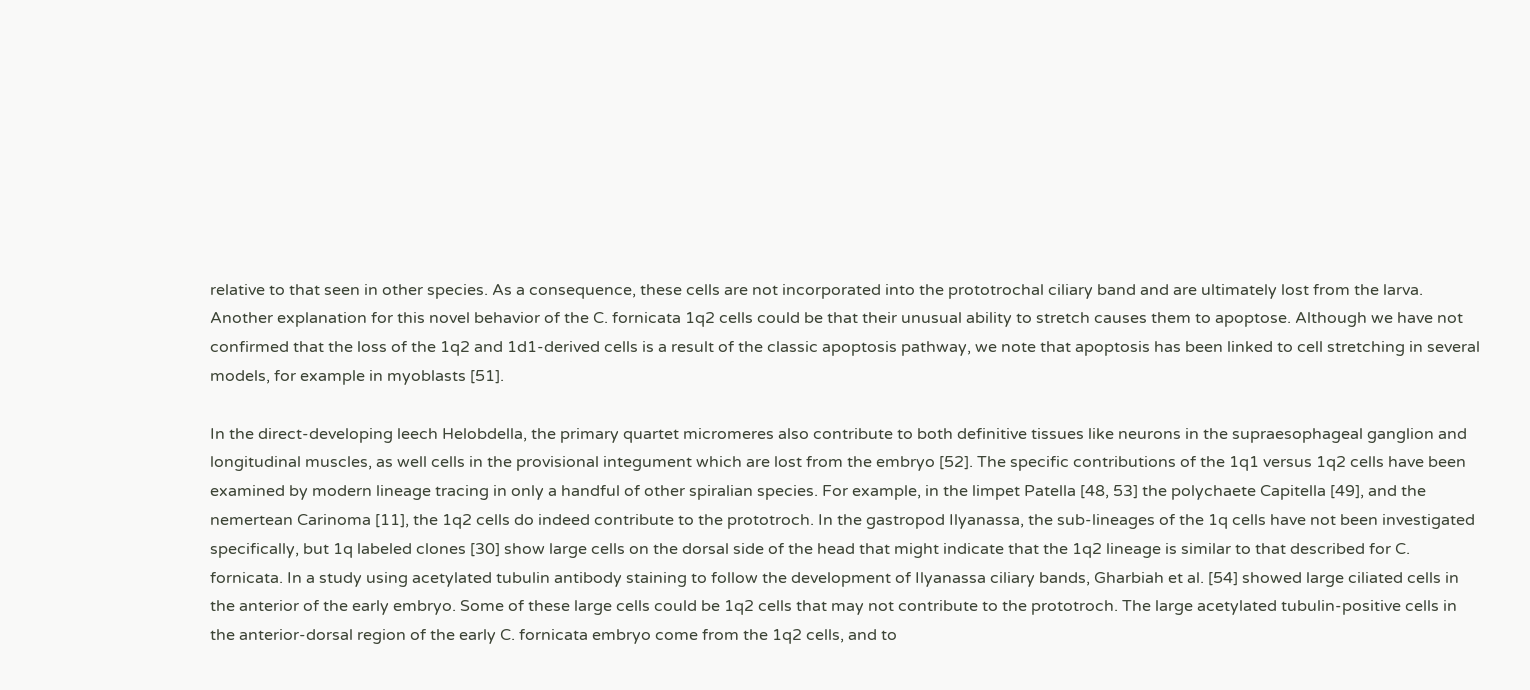relative to that seen in other species. As a consequence, these cells are not incorporated into the prototrochal ciliary band and are ultimately lost from the larva. Another explanation for this novel behavior of the C. fornicata 1q2 cells could be that their unusual ability to stretch causes them to apoptose. Although we have not confirmed that the loss of the 1q2 and 1d1-derived cells is a result of the classic apoptosis pathway, we note that apoptosis has been linked to cell stretching in several models, for example in myoblasts [51].

In the direct-developing leech Helobdella, the primary quartet micromeres also contribute to both definitive tissues like neurons in the supraesophageal ganglion and longitudinal muscles, as well cells in the provisional integument which are lost from the embryo [52]. The specific contributions of the 1q1 versus 1q2 cells have been examined by modern lineage tracing in only a handful of other spiralian species. For example, in the limpet Patella [48, 53] the polychaete Capitella [49], and the nemertean Carinoma [11], the 1q2 cells do indeed contribute to the prototroch. In the gastropod Ilyanassa, the sub-lineages of the 1q cells have not been investigated specifically, but 1q labeled clones [30] show large cells on the dorsal side of the head that might indicate that the 1q2 lineage is similar to that described for C. fornicata. In a study using acetylated tubulin antibody staining to follow the development of Ilyanassa ciliary bands, Gharbiah et al. [54] showed large ciliated cells in the anterior of the early embryo. Some of these large cells could be 1q2 cells that may not contribute to the prototroch. The large acetylated tubulin-positive cells in the anterior-dorsal region of the early C. fornicata embryo come from the 1q2 cells, and to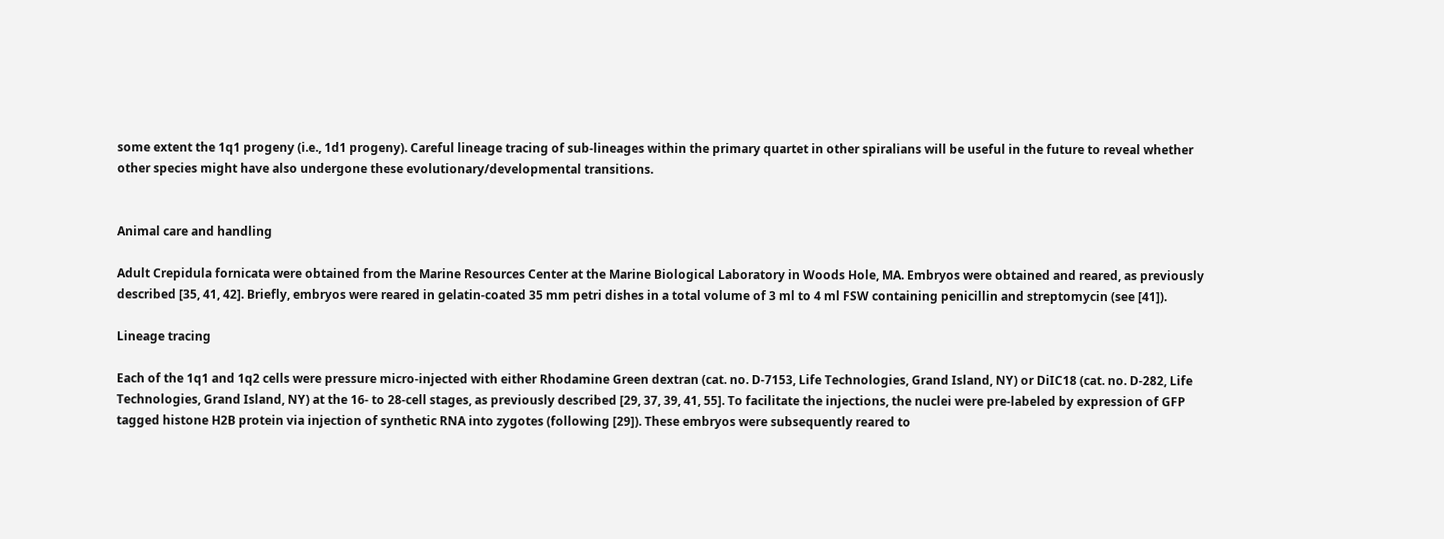some extent the 1q1 progeny (i.e., 1d1 progeny). Careful lineage tracing of sub-lineages within the primary quartet in other spiralians will be useful in the future to reveal whether other species might have also undergone these evolutionary/developmental transitions.


Animal care and handling

Adult Crepidula fornicata were obtained from the Marine Resources Center at the Marine Biological Laboratory in Woods Hole, MA. Embryos were obtained and reared, as previously described [35, 41, 42]. Briefly, embryos were reared in gelatin-coated 35 mm petri dishes in a total volume of 3 ml to 4 ml FSW containing penicillin and streptomycin (see [41]).

Lineage tracing

Each of the 1q1 and 1q2 cells were pressure micro-injected with either Rhodamine Green dextran (cat. no. D-7153, Life Technologies, Grand Island, NY) or DiIC18 (cat. no. D-282, Life Technologies, Grand Island, NY) at the 16- to 28-cell stages, as previously described [29, 37, 39, 41, 55]. To facilitate the injections, the nuclei were pre-labeled by expression of GFP tagged histone H2B protein via injection of synthetic RNA into zygotes (following [29]). These embryos were subsequently reared to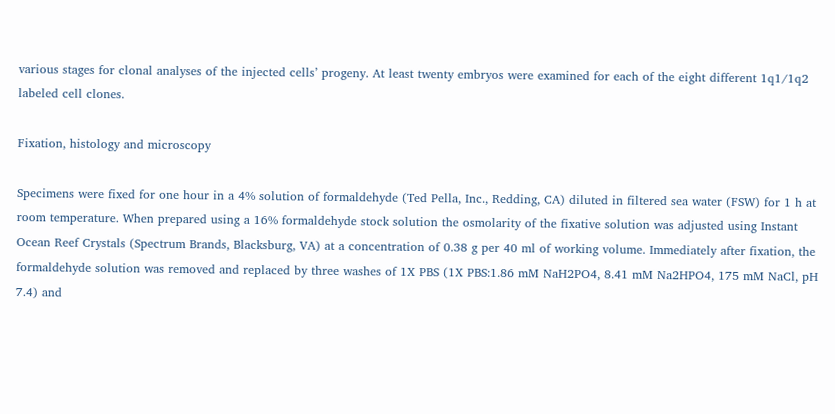various stages for clonal analyses of the injected cells’ progeny. At least twenty embryos were examined for each of the eight different 1q1/1q2 labeled cell clones.

Fixation, histology and microscopy

Specimens were fixed for one hour in a 4% solution of formaldehyde (Ted Pella, Inc., Redding, CA) diluted in filtered sea water (FSW) for 1 h at room temperature. When prepared using a 16% formaldehyde stock solution the osmolarity of the fixative solution was adjusted using Instant Ocean Reef Crystals (Spectrum Brands, Blacksburg, VA) at a concentration of 0.38 g per 40 ml of working volume. Immediately after fixation, the formaldehyde solution was removed and replaced by three washes of 1X PBS (1X PBS:1.86 mM NaH2PO4, 8.41 mM Na2HPO4, 175 mM NaCl, pH 7.4) and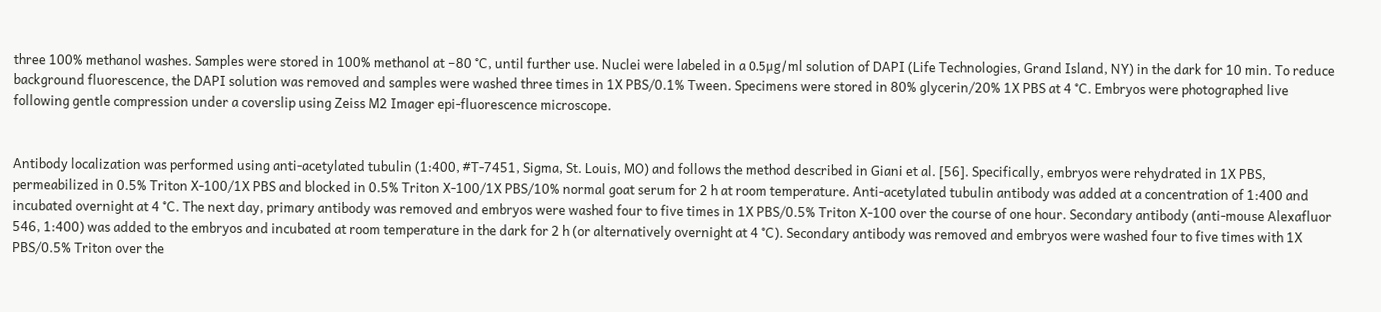three 100% methanol washes. Samples were stored in 100% methanol at −80 °C, until further use. Nuclei were labeled in a 0.5μg/ml solution of DAPI (Life Technologies, Grand Island, NY) in the dark for 10 min. To reduce background fluorescence, the DAPI solution was removed and samples were washed three times in 1X PBS/0.1% Tween. Specimens were stored in 80% glycerin/20% 1X PBS at 4 °C. Embryos were photographed live following gentle compression under a coverslip using Zeiss M2 Imager epi-fluorescence microscope.


Antibody localization was performed using anti-acetylated tubulin (1:400, #T-7451, Sigma, St. Louis, MO) and follows the method described in Giani et al. [56]. Specifically, embryos were rehydrated in 1X PBS, permeabilized in 0.5% Triton X-100/1X PBS and blocked in 0.5% Triton X-100/1X PBS/10% normal goat serum for 2 h at room temperature. Anti-acetylated tubulin antibody was added at a concentration of 1:400 and incubated overnight at 4 °C. The next day, primary antibody was removed and embryos were washed four to five times in 1X PBS/0.5% Triton X-100 over the course of one hour. Secondary antibody (anti-mouse Alexafluor 546, 1:400) was added to the embryos and incubated at room temperature in the dark for 2 h (or alternatively overnight at 4 °C). Secondary antibody was removed and embryos were washed four to five times with 1X PBS/0.5% Triton over the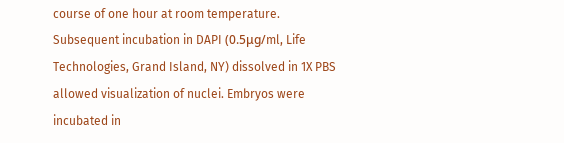course of one hour at room temperature. Subsequent incubation in DAPI (0.5μg/ml, Life Technologies, Grand Island, NY) dissolved in 1X PBS allowed visualization of nuclei. Embryos were incubated in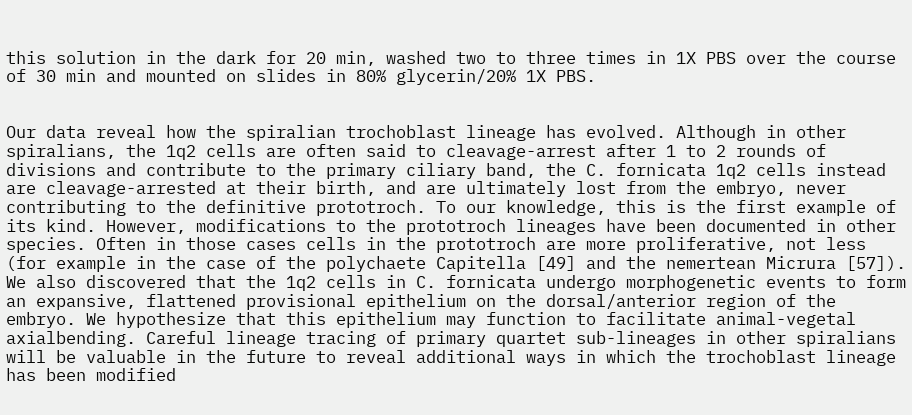this solution in the dark for 20 min, washed two to three times in 1X PBS over the course of 30 min and mounted on slides in 80% glycerin/20% 1X PBS.


Our data reveal how the spiralian trochoblast lineage has evolved. Although in other spiralians, the 1q2 cells are often said to cleavage-arrest after 1 to 2 rounds of divisions and contribute to the primary ciliary band, the C. fornicata 1q2 cells instead are cleavage-arrested at their birth, and are ultimately lost from the embryo, never contributing to the definitive prototroch. To our knowledge, this is the first example of its kind. However, modifications to the prototroch lineages have been documented in other species. Often in those cases cells in the prototroch are more proliferative, not less (for example in the case of the polychaete Capitella [49] and the nemertean Micrura [57]). We also discovered that the 1q2 cells in C. fornicata undergo morphogenetic events to form an expansive, flattened provisional epithelium on the dorsal/anterior region of the embryo. We hypothesize that this epithelium may function to facilitate animal-vegetal axialbending. Careful lineage tracing of primary quartet sub-lineages in other spiralians will be valuable in the future to reveal additional ways in which the trochoblast lineage has been modified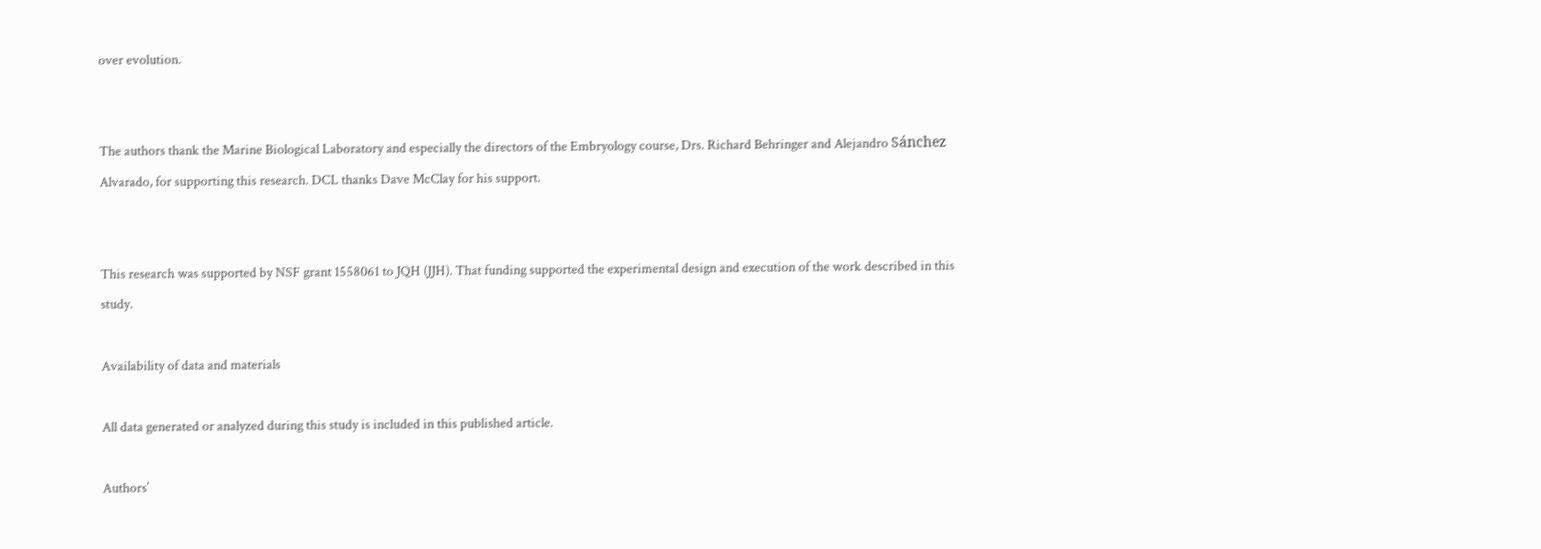over evolution.


The authors thank the Marine Biological Laboratory and especially the directors of the Embryology course, Drs. Richard Behringer and Alejandro Sánchez Alvarado, for supporting this research. DCL thanks Dave McClay for his support.


This research was supported by NSF grant 1558061 to JQH (JJH). That funding supported the experimental design and execution of the work described in this study.

Availability of data and materials

All data generated or analyzed during this study is included in this published article.

Authors’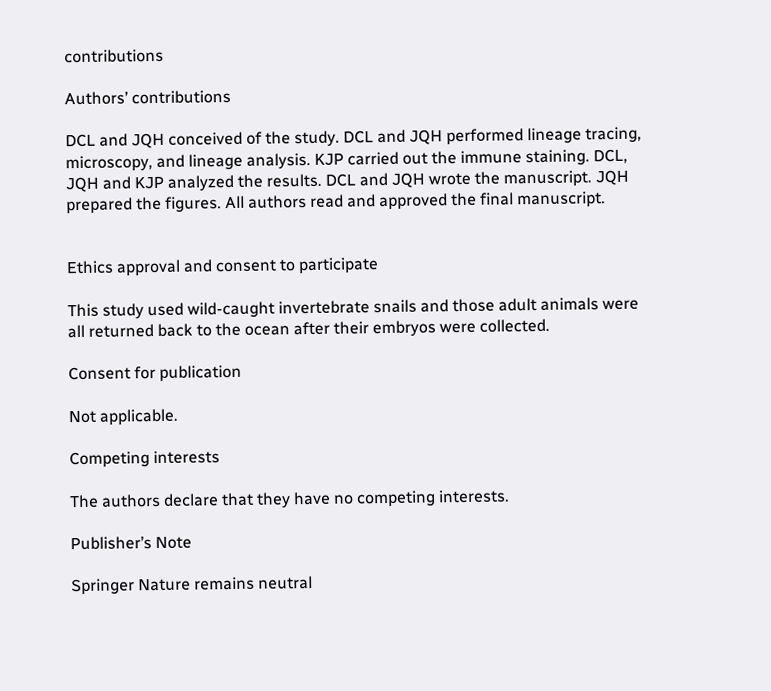contributions

Authors’ contributions

DCL and JQH conceived of the study. DCL and JQH performed lineage tracing, microscopy, and lineage analysis. KJP carried out the immune staining. DCL, JQH and KJP analyzed the results. DCL and JQH wrote the manuscript. JQH prepared the figures. All authors read and approved the final manuscript.


Ethics approval and consent to participate

This study used wild-caught invertebrate snails and those adult animals were all returned back to the ocean after their embryos were collected.

Consent for publication

Not applicable.

Competing interests

The authors declare that they have no competing interests.

Publisher’s Note

Springer Nature remains neutral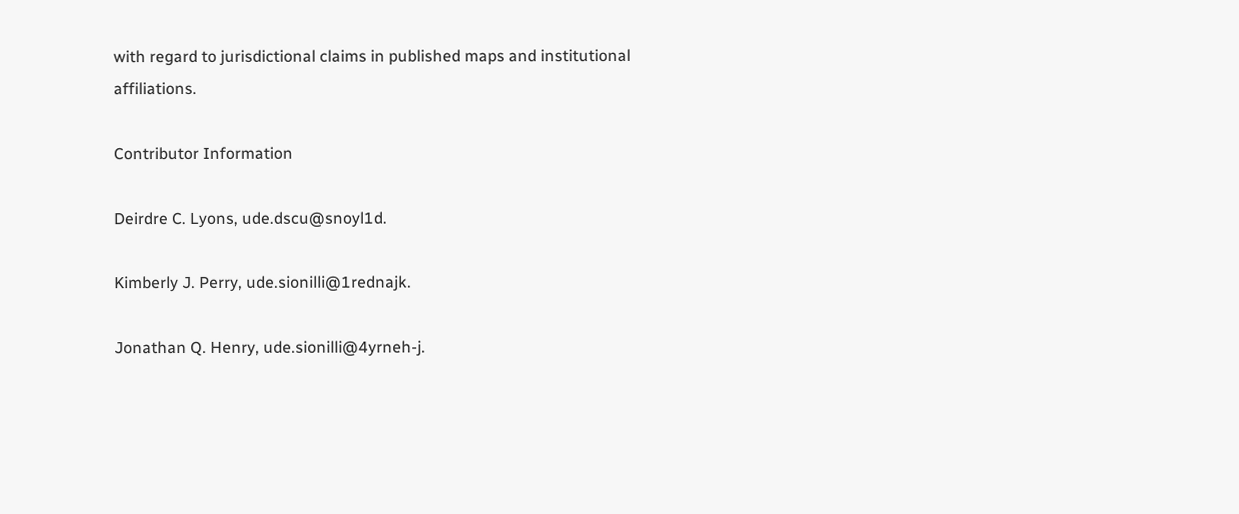with regard to jurisdictional claims in published maps and institutional affiliations.

Contributor Information

Deirdre C. Lyons, ude.dscu@snoyl1d.

Kimberly J. Perry, ude.sionilli@1rednajk.

Jonathan Q. Henry, ude.sionilli@4yrneh-j.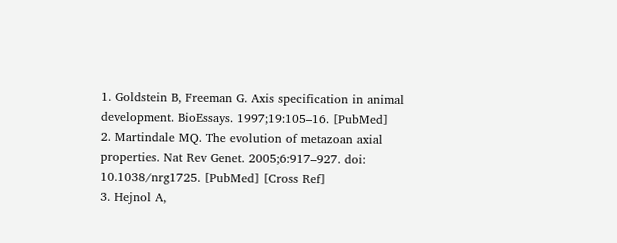1. Goldstein B, Freeman G. Axis specification in animal development. BioEssays. 1997;19:105–16. [PubMed]
2. Martindale MQ. The evolution of metazoan axial properties. Nat Rev Genet. 2005;6:917–927. doi: 10.1038/nrg1725. [PubMed] [Cross Ref]
3. Hejnol A,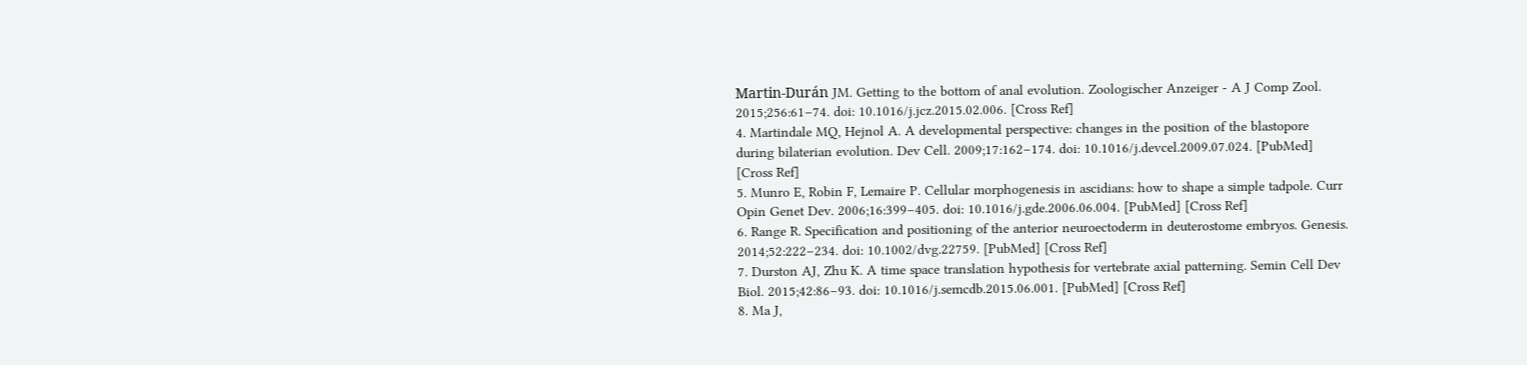Martin-Durán JM. Getting to the bottom of anal evolution. Zoologischer Anzeiger - A J Comp Zool. 2015;256:61–74. doi: 10.1016/j.jcz.2015.02.006. [Cross Ref]
4. Martindale MQ, Hejnol A. A developmental perspective: changes in the position of the blastopore during bilaterian evolution. Dev Cell. 2009;17:162–174. doi: 10.1016/j.devcel.2009.07.024. [PubMed] [Cross Ref]
5. Munro E, Robin F, Lemaire P. Cellular morphogenesis in ascidians: how to shape a simple tadpole. Curr Opin Genet Dev. 2006;16:399–405. doi: 10.1016/j.gde.2006.06.004. [PubMed] [Cross Ref]
6. Range R. Specification and positioning of the anterior neuroectoderm in deuterostome embryos. Genesis. 2014;52:222–234. doi: 10.1002/dvg.22759. [PubMed] [Cross Ref]
7. Durston AJ, Zhu K. A time space translation hypothesis for vertebrate axial patterning. Semin Cell Dev Biol. 2015;42:86–93. doi: 10.1016/j.semcdb.2015.06.001. [PubMed] [Cross Ref]
8. Ma J,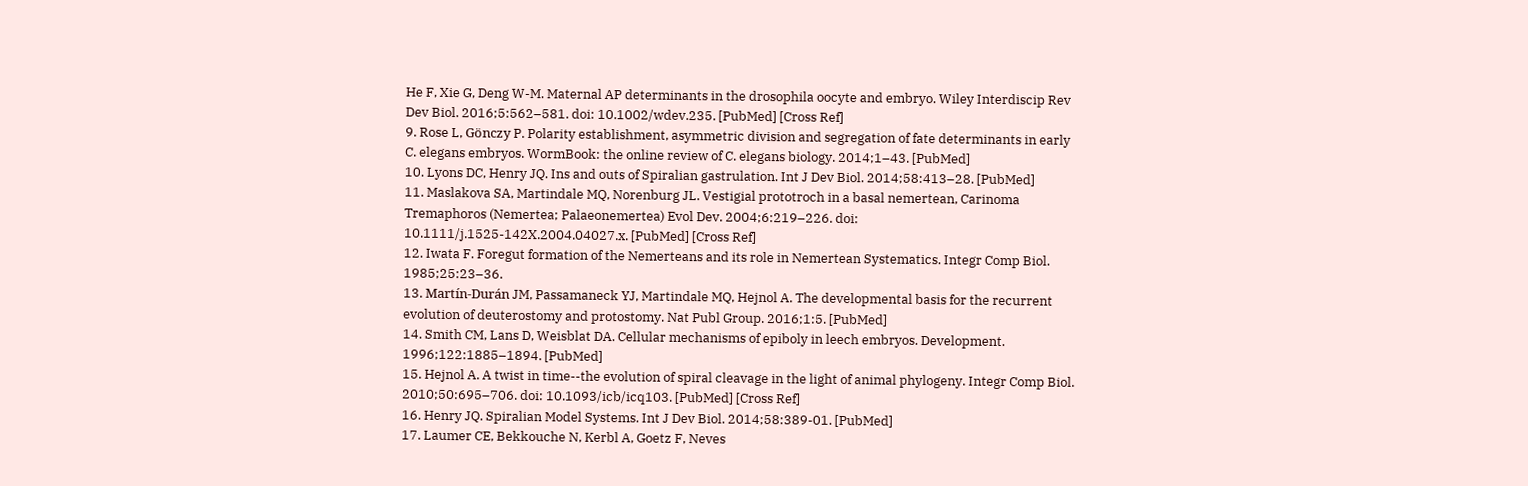He F, Xie G, Deng W-M. Maternal AP determinants in the drosophila oocyte and embryo. Wiley Interdiscip Rev Dev Biol. 2016;5:562–581. doi: 10.1002/wdev.235. [PubMed] [Cross Ref]
9. Rose L, Gönczy P. Polarity establishment, asymmetric division and segregation of fate determinants in early C. elegans embryos. WormBook: the online review of C. elegans biology. 2014;1–43. [PubMed]
10. Lyons DC, Henry JQ. Ins and outs of Spiralian gastrulation. Int J Dev Biol. 2014;58:413–28. [PubMed]
11. Maslakova SA, Martindale MQ, Norenburg JL. Vestigial prototroch in a basal nemertean, Carinoma Tremaphoros (Nemertea; Palaeonemertea) Evol Dev. 2004;6:219–226. doi: 10.1111/j.1525-142X.2004.04027.x. [PubMed] [Cross Ref]
12. Iwata F. Foregut formation of the Nemerteans and its role in Nemertean Systematics. Integr Comp Biol. 1985;25:23–36.
13. Martín-Durán JM, Passamaneck YJ, Martindale MQ, Hejnol A. The developmental basis for the recurrent evolution of deuterostomy and protostomy. Nat Publ Group. 2016;1:5. [PubMed]
14. Smith CM, Lans D, Weisblat DA. Cellular mechanisms of epiboly in leech embryos. Development. 1996;122:1885–1894. [PubMed]
15. Hejnol A. A twist in time--the evolution of spiral cleavage in the light of animal phylogeny. Integr Comp Biol. 2010;50:695–706. doi: 10.1093/icb/icq103. [PubMed] [Cross Ref]
16. Henry JQ. Spiralian Model Systems. Int J Dev Biol. 2014;58:389-01. [PubMed]
17. Laumer CE, Bekkouche N, Kerbl A, Goetz F, Neves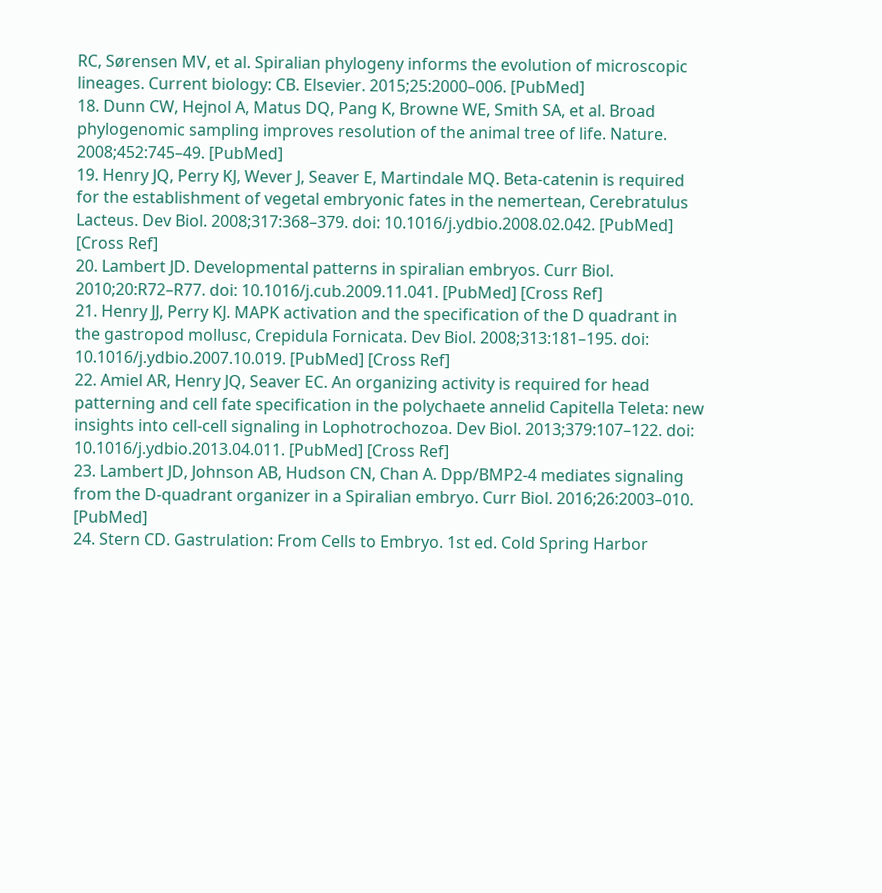RC, Sørensen MV, et al. Spiralian phylogeny informs the evolution of microscopic lineages. Current biology: CB. Elsevier. 2015;25:2000–006. [PubMed]
18. Dunn CW, Hejnol A, Matus DQ, Pang K, Browne WE, Smith SA, et al. Broad phylogenomic sampling improves resolution of the animal tree of life. Nature. 2008;452:745–49. [PubMed]
19. Henry JQ, Perry KJ, Wever J, Seaver E, Martindale MQ. Beta-catenin is required for the establishment of vegetal embryonic fates in the nemertean, Cerebratulus Lacteus. Dev Biol. 2008;317:368–379. doi: 10.1016/j.ydbio.2008.02.042. [PubMed] [Cross Ref]
20. Lambert JD. Developmental patterns in spiralian embryos. Curr Biol. 2010;20:R72–R77. doi: 10.1016/j.cub.2009.11.041. [PubMed] [Cross Ref]
21. Henry JJ, Perry KJ. MAPK activation and the specification of the D quadrant in the gastropod mollusc, Crepidula Fornicata. Dev Biol. 2008;313:181–195. doi: 10.1016/j.ydbio.2007.10.019. [PubMed] [Cross Ref]
22. Amiel AR, Henry JQ, Seaver EC. An organizing activity is required for head patterning and cell fate specification in the polychaete annelid Capitella Teleta: new insights into cell-cell signaling in Lophotrochozoa. Dev Biol. 2013;379:107–122. doi: 10.1016/j.ydbio.2013.04.011. [PubMed] [Cross Ref]
23. Lambert JD, Johnson AB, Hudson CN, Chan A. Dpp/BMP2-4 mediates signaling from the D-quadrant organizer in a Spiralian embryo. Curr Biol. 2016;26:2003–010. [PubMed]
24. Stern CD. Gastrulation: From Cells to Embryo. 1st ed. Cold Spring Harbor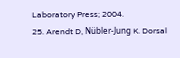Laboratory Press; 2004.
25. Arendt D, Nübler-Jung K. Dorsal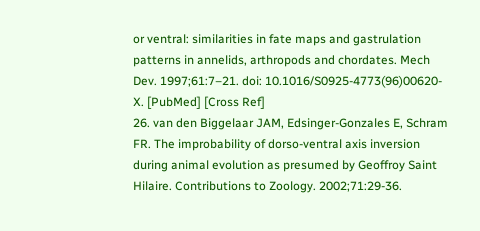or ventral: similarities in fate maps and gastrulation patterns in annelids, arthropods and chordates. Mech Dev. 1997;61:7–21. doi: 10.1016/S0925-4773(96)00620-X. [PubMed] [Cross Ref]
26. van den Biggelaar JAM, Edsinger-Gonzales E, Schram FR. The improbability of dorso-ventral axis inversion during animal evolution as presumed by Geoffroy Saint Hilaire. Contributions to Zoology. 2002;71:29-36.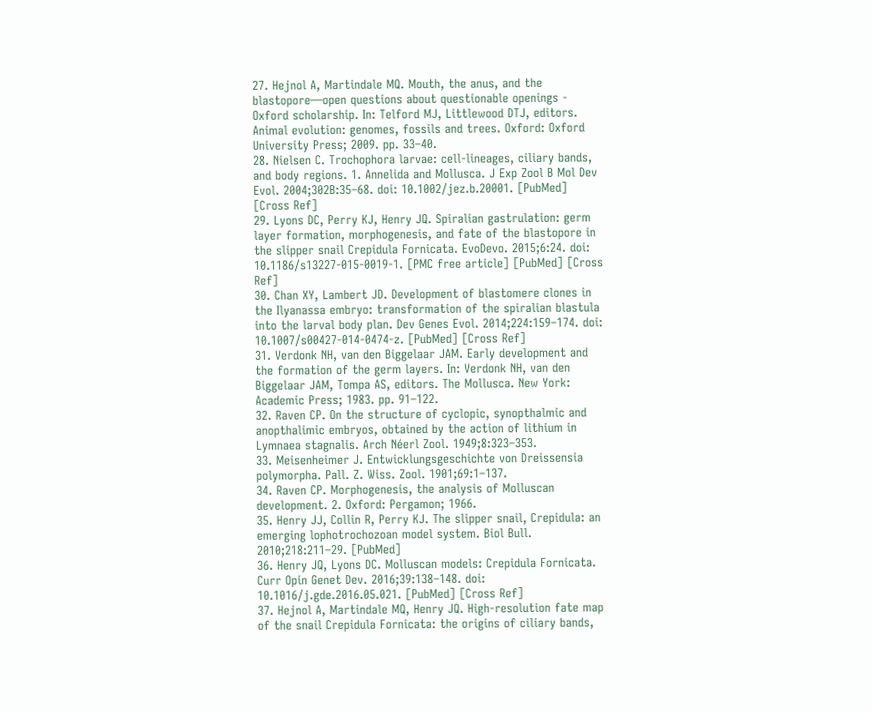27. Hejnol A, Martindale MQ. Mouth, the anus, and the blastopore—open questions about questionable openings - Oxford scholarship. In: Telford MJ, Littlewood DTJ, editors. Animal evolution: genomes, fossils and trees. Oxford: Oxford University Press; 2009. pp. 33–40.
28. Nielsen C. Trochophora larvae: cell-lineages, ciliary bands, and body regions. 1. Annelida and Mollusca. J Exp Zool B Mol Dev Evol. 2004;302B:35–68. doi: 10.1002/jez.b.20001. [PubMed] [Cross Ref]
29. Lyons DC, Perry KJ, Henry JQ. Spiralian gastrulation: germ layer formation, morphogenesis, and fate of the blastopore in the slipper snail Crepidula Fornicata. EvoDevo. 2015;6:24. doi: 10.1186/s13227-015-0019-1. [PMC free article] [PubMed] [Cross Ref]
30. Chan XY, Lambert JD. Development of blastomere clones in the Ilyanassa embryo: transformation of the spiralian blastula into the larval body plan. Dev Genes Evol. 2014;224:159–174. doi: 10.1007/s00427-014-0474-z. [PubMed] [Cross Ref]
31. Verdonk NH, van den Biggelaar JAM. Early development and the formation of the germ layers. In: Verdonk NH, van den Biggelaar JAM, Tompa AS, editors. The Mollusca. New York: Academic Press; 1983. pp. 91–122.
32. Raven CP. On the structure of cyclopic, synopthalmic and anopthalimic embryos, obtained by the action of lithium in Lymnaea stagnalis. Arch Néerl Zool. 1949;8:323–353.
33. Meisenheimer J. Entwicklungsgeschichte von Dreissensia polymorpha. Pall. Z. Wiss. Zool. 1901;69:1–137.
34. Raven CP. Morphogenesis, the analysis of Molluscan development. 2. Oxford: Pergamon; 1966.
35. Henry JJ, Collin R, Perry KJ. The slipper snail, Crepidula: an emerging lophotrochozoan model system. Biol Bull. 2010;218:211–29. [PubMed]
36. Henry JQ, Lyons DC. Molluscan models: Crepidula Fornicata. Curr Opin Genet Dev. 2016;39:138–148. doi: 10.1016/j.gde.2016.05.021. [PubMed] [Cross Ref]
37. Hejnol A, Martindale MQ, Henry JQ. High-resolution fate map of the snail Crepidula Fornicata: the origins of ciliary bands,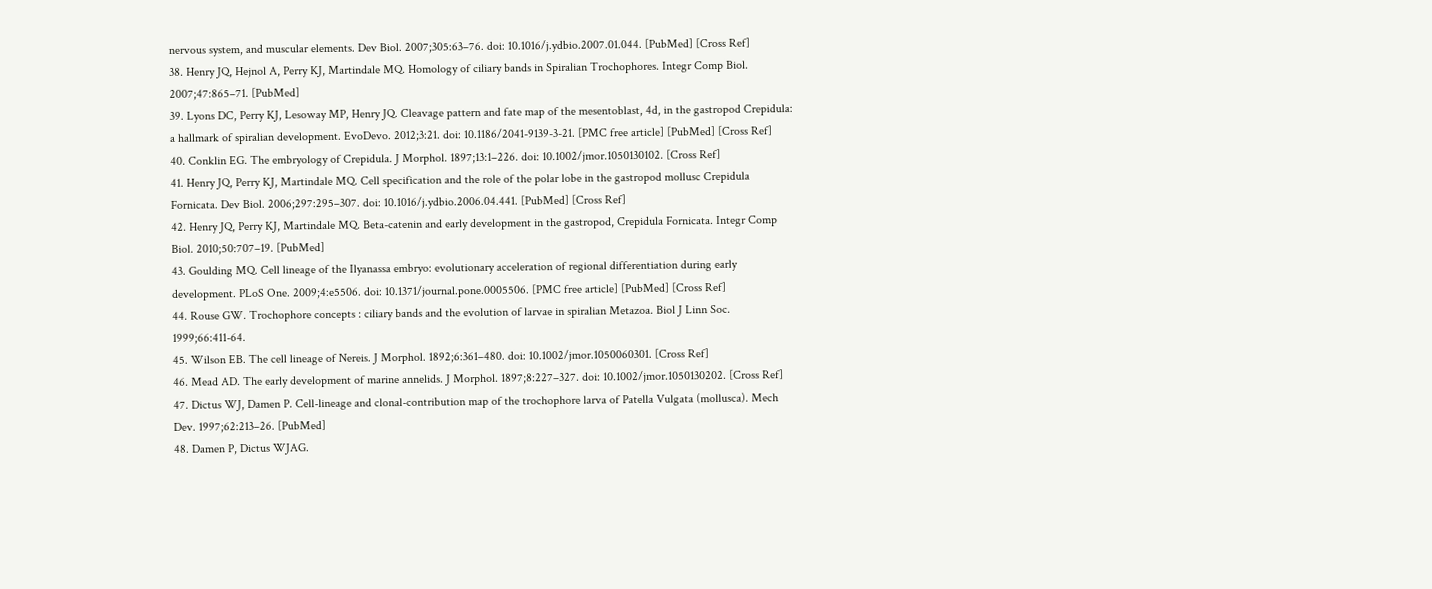nervous system, and muscular elements. Dev Biol. 2007;305:63–76. doi: 10.1016/j.ydbio.2007.01.044. [PubMed] [Cross Ref]
38. Henry JQ, Hejnol A, Perry KJ, Martindale MQ. Homology of ciliary bands in Spiralian Trochophores. Integr Comp Biol. 2007;47:865–71. [PubMed]
39. Lyons DC, Perry KJ, Lesoway MP, Henry JQ. Cleavage pattern and fate map of the mesentoblast, 4d, in the gastropod Crepidula: a hallmark of spiralian development. EvoDevo. 2012;3:21. doi: 10.1186/2041-9139-3-21. [PMC free article] [PubMed] [Cross Ref]
40. Conklin EG. The embryology of Crepidula. J Morphol. 1897;13:1–226. doi: 10.1002/jmor.1050130102. [Cross Ref]
41. Henry JQ, Perry KJ, Martindale MQ. Cell specification and the role of the polar lobe in the gastropod mollusc Crepidula Fornicata. Dev Biol. 2006;297:295–307. doi: 10.1016/j.ydbio.2006.04.441. [PubMed] [Cross Ref]
42. Henry JQ, Perry KJ, Martindale MQ. Beta-catenin and early development in the gastropod, Crepidula Fornicata. Integr Comp Biol. 2010;50:707–19. [PubMed]
43. Goulding MQ. Cell lineage of the Ilyanassa embryo: evolutionary acceleration of regional differentiation during early development. PLoS One. 2009;4:e5506. doi: 10.1371/journal.pone.0005506. [PMC free article] [PubMed] [Cross Ref]
44. Rouse GW. Trochophore concepts : ciliary bands and the evolution of larvae in spiralian Metazoa. Biol J Linn Soc. 1999;66:411-64.
45. Wilson EB. The cell lineage of Nereis. J Morphol. 1892;6:361–480. doi: 10.1002/jmor.1050060301. [Cross Ref]
46. Mead AD. The early development of marine annelids. J Morphol. 1897;8:227–327. doi: 10.1002/jmor.1050130202. [Cross Ref]
47. Dictus WJ, Damen P. Cell-lineage and clonal-contribution map of the trochophore larva of Patella Vulgata (mollusca). Mech Dev. 1997;62:213–26. [PubMed]
48. Damen P, Dictus WJAG.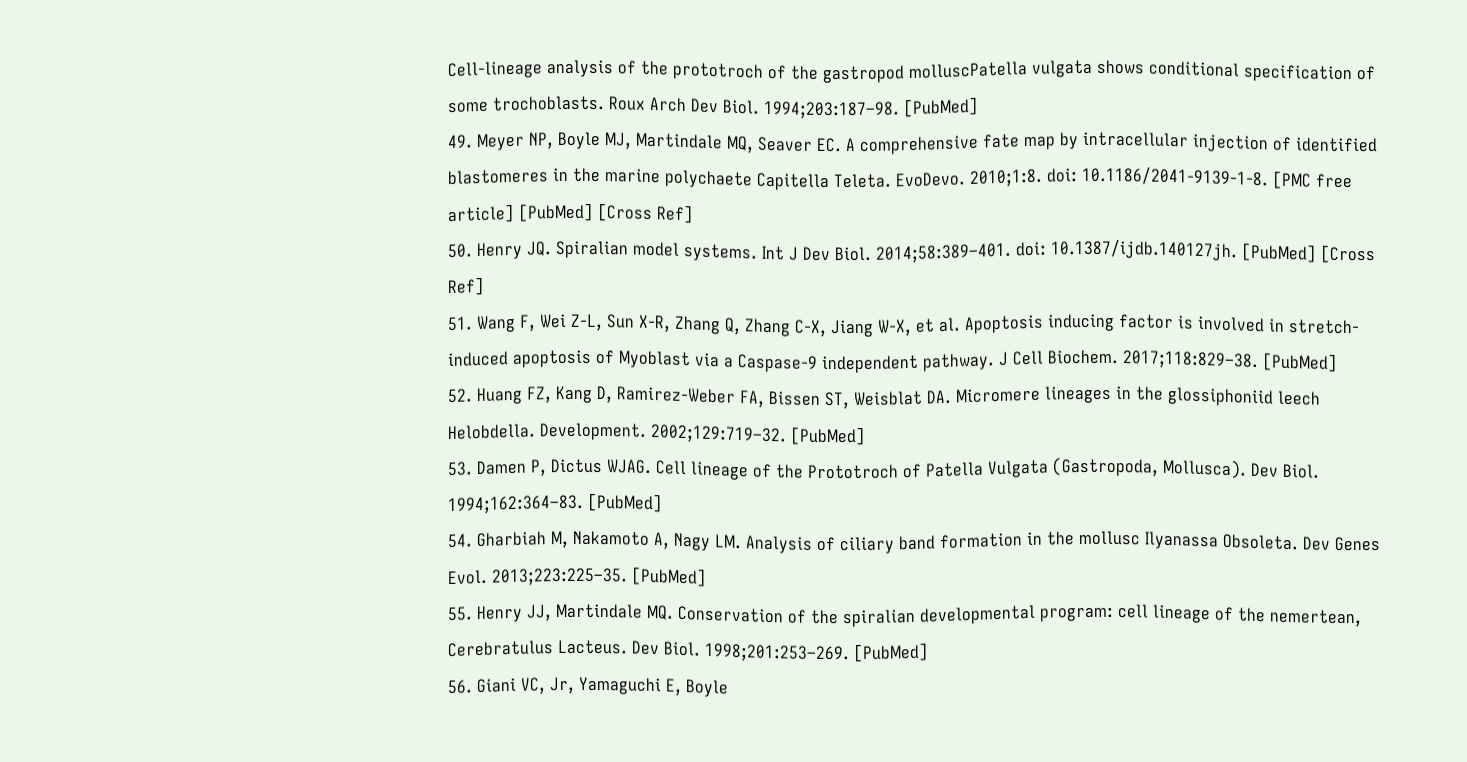Cell-lineage analysis of the prototroch of the gastropod molluscPatella vulgata shows conditional specification of some trochoblasts. Roux Arch Dev Biol. 1994;203:187–98. [PubMed]
49. Meyer NP, Boyle MJ, Martindale MQ, Seaver EC. A comprehensive fate map by intracellular injection of identified blastomeres in the marine polychaete Capitella Teleta. EvoDevo. 2010;1:8. doi: 10.1186/2041-9139-1-8. [PMC free article] [PubMed] [Cross Ref]
50. Henry JQ. Spiralian model systems. Int J Dev Biol. 2014;58:389–401. doi: 10.1387/ijdb.140127jh. [PubMed] [Cross Ref]
51. Wang F, Wei Z-L, Sun X-R, Zhang Q, Zhang C-X, Jiang W-X, et al. Apoptosis inducing factor is involved in stretch-induced apoptosis of Myoblast via a Caspase-9 independent pathway. J Cell Biochem. 2017;118:829–38. [PubMed]
52. Huang FZ, Kang D, Ramirez-Weber FA, Bissen ST, Weisblat DA. Micromere lineages in the glossiphoniid leech Helobdella. Development. 2002;129:719–32. [PubMed]
53. Damen P, Dictus WJAG. Cell lineage of the Prototroch of Patella Vulgata (Gastropoda, Mollusca). Dev Biol. 1994;162:364–83. [PubMed]
54. Gharbiah M, Nakamoto A, Nagy LM. Analysis of ciliary band formation in the mollusc Ilyanassa Obsoleta. Dev Genes Evol. 2013;223:225–35. [PubMed]
55. Henry JJ, Martindale MQ. Conservation of the spiralian developmental program: cell lineage of the nemertean, Cerebratulus Lacteus. Dev Biol. 1998;201:253–269. [PubMed]
56. Giani VC, Jr, Yamaguchi E, Boyle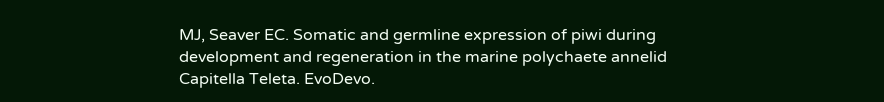MJ, Seaver EC. Somatic and germline expression of piwi during development and regeneration in the marine polychaete annelid Capitella Teleta. EvoDevo.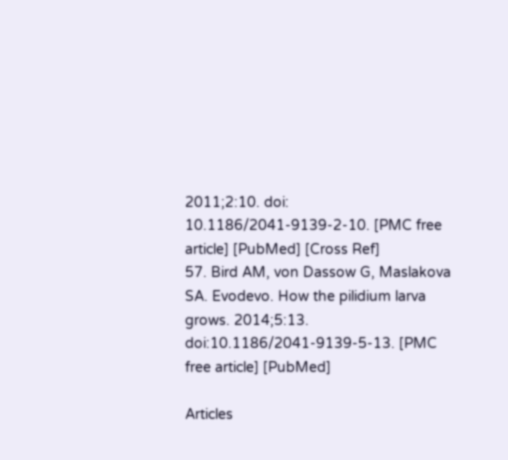2011;2:10. doi: 10.1186/2041-9139-2-10. [PMC free article] [PubMed] [Cross Ref]
57. Bird AM, von Dassow G, Maslakova SA. Evodevo. How the pilidium larva grows. 2014;5:13. doi:10.1186/2041-9139-5-13. [PMC free article] [PubMed]

Articles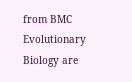from BMC Evolutionary Biology are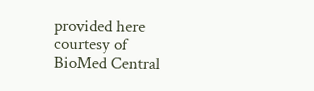provided here courtesy of BioMed Central